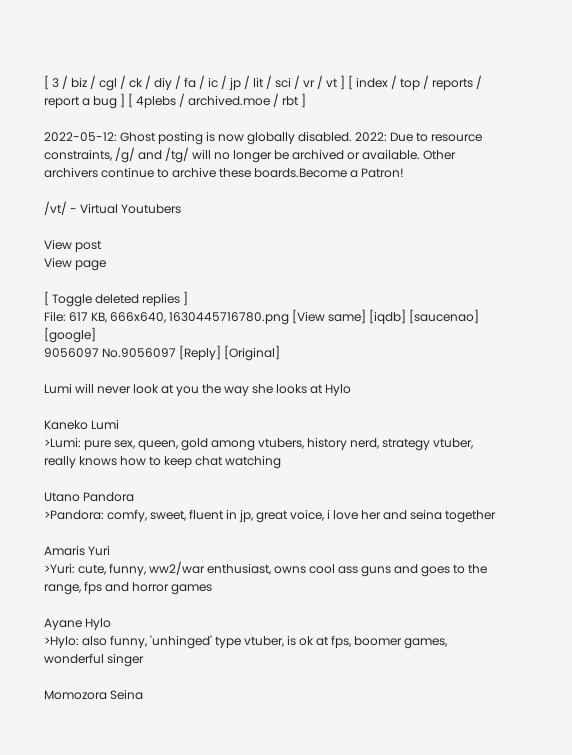[ 3 / biz / cgl / ck / diy / fa / ic / jp / lit / sci / vr / vt ] [ index / top / reports / report a bug ] [ 4plebs / archived.moe / rbt ]

2022-05-12: Ghost posting is now globally disabled. 2022: Due to resource constraints, /g/ and /tg/ will no longer be archived or available. Other archivers continue to archive these boards.Become a Patron!

/vt/ - Virtual Youtubers

View post
View page

[ Toggle deleted replies ]
File: 617 KB, 666x640, 1630445716780.png [View same] [iqdb] [saucenao] [google]
9056097 No.9056097 [Reply] [Original]

Lumi will never look at you the way she looks at Hylo

Kaneko Lumi
>Lumi: pure sex, queen, gold among vtubers, history nerd, strategy vtuber, really knows how to keep chat watching

Utano Pandora
>Pandora: comfy, sweet, fluent in jp, great voice, i love her and seina together

Amaris Yuri
>Yuri: cute, funny, ww2/war enthusiast, owns cool ass guns and goes to the range, fps and horror games

Ayane Hylo
>Hylo: also funny, 'unhinged' type vtuber, is ok at fps, boomer games, wonderful singer

Momozora Seina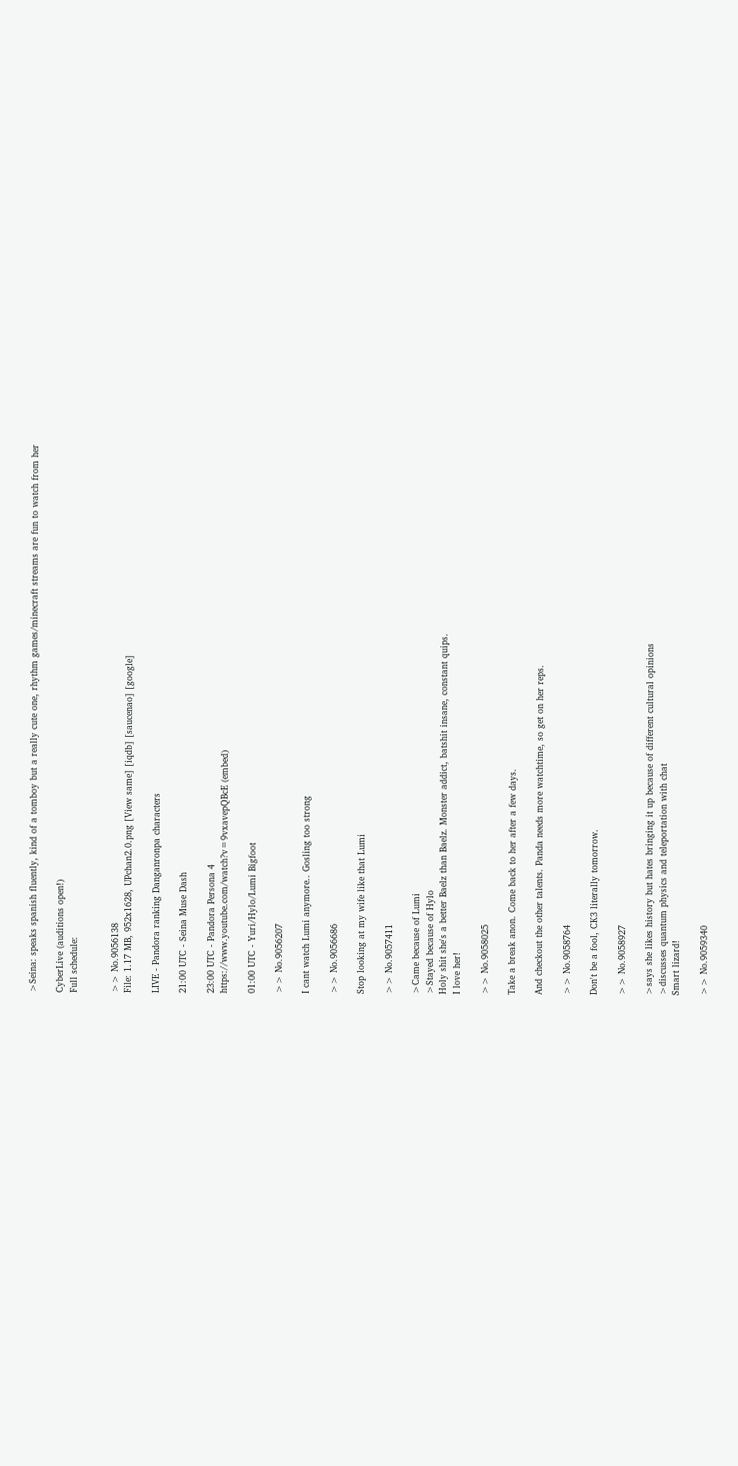>Seina: speaks spanish fluently, kind of a tomboy but a really cute one, rhythm games/minecraft streams are fun to watch from her

CyberLive (auditions open!)
Full schedule:


>> No.9056138
File: 1.17 MB, 952x1628, UPchan2.0.png [View same] [iqdb] [saucenao] [google]

LIVE - Pandora ranking Danganronpa characters

21:00 UTC - Seina Muse Dash

23:00 UTC - Pandora Persona 4
https://www.youtube.com/watch?v=9vxavepQBcE (embed)

01:00 UTC - Yuri/Hylo/Lumi Bigfoot

>> No.9056207

I cant watch Lumi anymore.. Gosling too strong

>> No.9056686

Stop looking at my wife like that Lumi

>> No.9057411

>Came because of Lumi
>Stayed because of Hylo
Holy shit she's a better Baelz than Baelz. Monster addict, batshit insane, constant quips.
I love her!

>> No.9058025

Take a break anon. Come back to her after a few days.

And checkout the other talents. Panda needs more watchtime, so get on her reps.

>> No.9058764

Don't be a fool, CK3 literally tomorrow.

>> No.9058927

>says she likes history but hates bringing it up because of different cultural opinions
>discusses quantum physics and teleportation with chat
Smart lizard!

>> No.9059340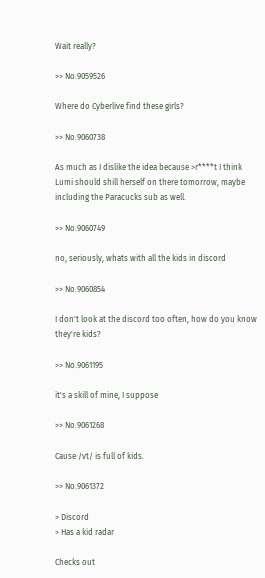Wait really?

>> No.9059526

Where do Cyberlive find these girls?

>> No.9060738

As much as I dislike the idea because >r****t I think Lumi should shill herself on there tomorrow, maybe including the Paracucks sub as well.

>> No.9060749

no, seriously, whats with all the kids in discord

>> No.9060854

I don't look at the discord too often, how do you know they're kids?

>> No.9061195

it's a skill of mine, I suppose

>> No.9061268

Cause /vt/ is full of kids.

>> No.9061372

> Discord
> Has a kid radar

Checks out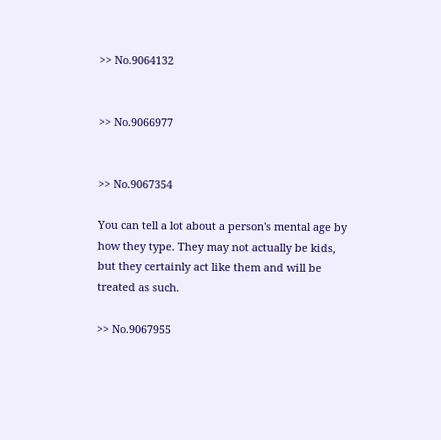>> No.9064132


>> No.9066977


>> No.9067354

You can tell a lot about a person's mental age by how they type. They may not actually be kids, but they certainly act like them and will be treated as such.

>> No.9067955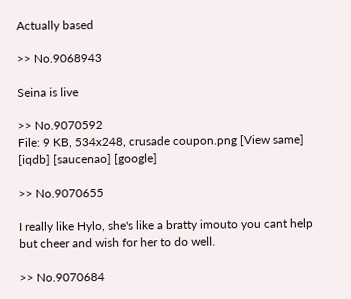Actually based

>> No.9068943

Seina is live

>> No.9070592
File: 9 KB, 534x248, crusade coupon.png [View same] [iqdb] [saucenao] [google]

>> No.9070655

I really like Hylo, she's like a bratty imouto you cant help but cheer and wish for her to do well.

>> No.9070684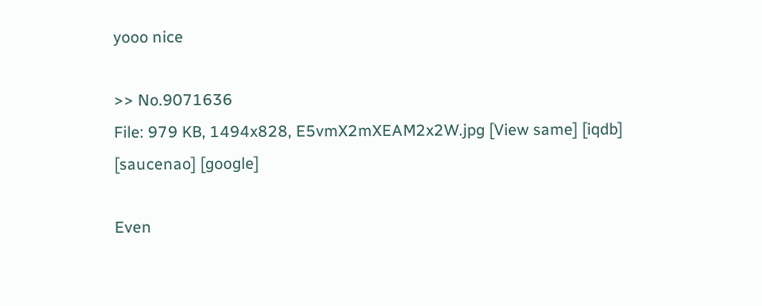yooo nice

>> No.9071636
File: 979 KB, 1494x828, E5vmX2mXEAM2x2W.jpg [View same] [iqdb] [saucenao] [google]

Even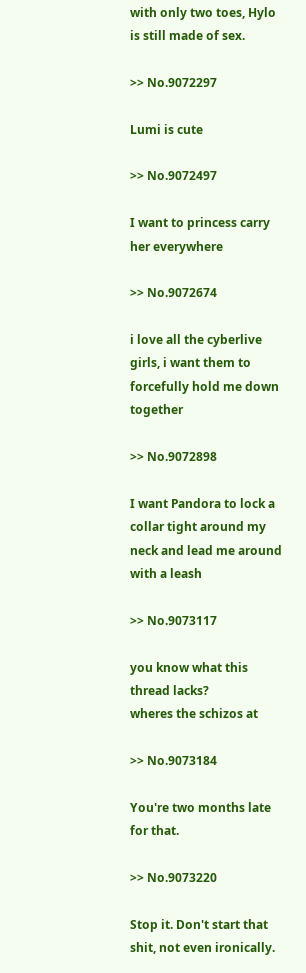with only two toes, Hylo is still made of sex.

>> No.9072297

Lumi is cute

>> No.9072497

I want to princess carry her everywhere

>> No.9072674

i love all the cyberlive girls, i want them to forcefully hold me down together

>> No.9072898

I want Pandora to lock a collar tight around my neck and lead me around with a leash

>> No.9073117

you know what this thread lacks?
wheres the schizos at

>> No.9073184

You're two months late for that.

>> No.9073220

Stop it. Don't start that shit, not even ironically.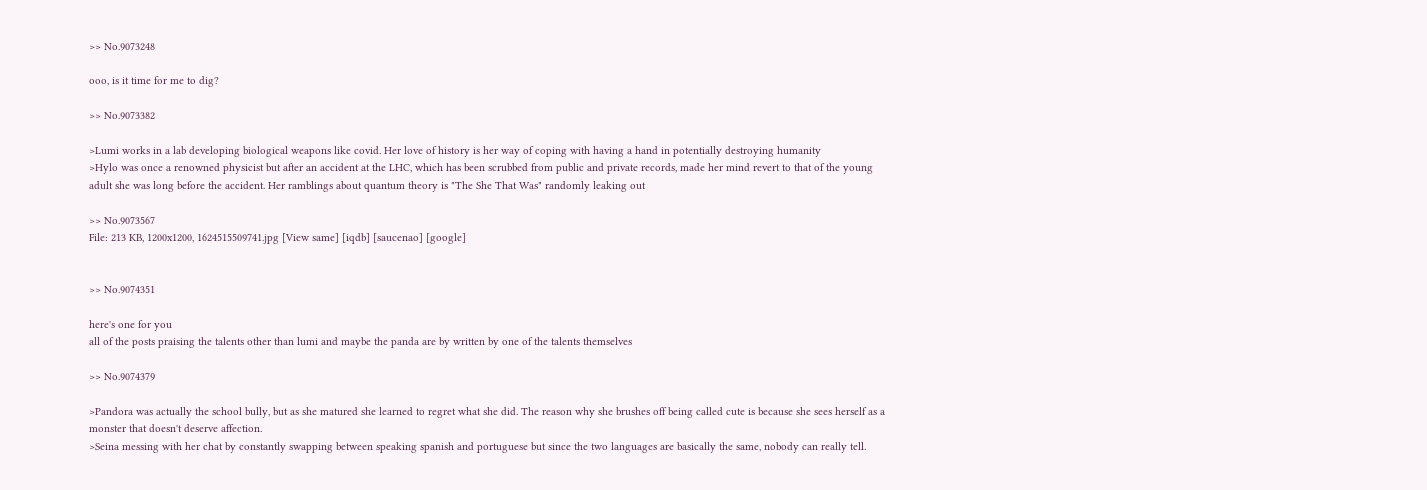>> No.9073248

ooo, is it time for me to dig?

>> No.9073382

>Lumi works in a lab developing biological weapons like covid. Her love of history is her way of coping with having a hand in potentially destroying humanity
>Hylo was once a renowned physicist but after an accident at the LHC, which has been scrubbed from public and private records, made her mind revert to that of the young adult she was long before the accident. Her ramblings about quantum theory is "The She That Was" randomly leaking out

>> No.9073567
File: 213 KB, 1200x1200, 1624515509741.jpg [View same] [iqdb] [saucenao] [google]


>> No.9074351

here's one for you
all of the posts praising the talents other than lumi and maybe the panda are by written by one of the talents themselves

>> No.9074379

>Pandora was actually the school bully, but as she matured she learned to regret what she did. The reason why she brushes off being called cute is because she sees herself as a monster that doesn't deserve affection.
>Seina messing with her chat by constantly swapping between speaking spanish and portuguese but since the two languages are basically the same, nobody can really tell.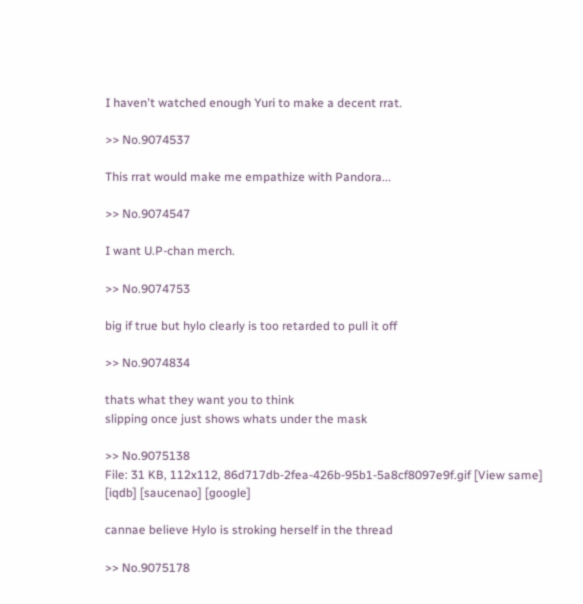I haven't watched enough Yuri to make a decent rrat.

>> No.9074537

This rrat would make me empathize with Pandora...

>> No.9074547

I want U.P-chan merch.

>> No.9074753

big if true but hylo clearly is too retarded to pull it off

>> No.9074834

thats what they want you to think
slipping once just shows whats under the mask

>> No.9075138
File: 31 KB, 112x112, 86d717db-2fea-426b-95b1-5a8cf8097e9f.gif [View same] [iqdb] [saucenao] [google]

cannae believe Hylo is stroking herself in the thread

>> No.9075178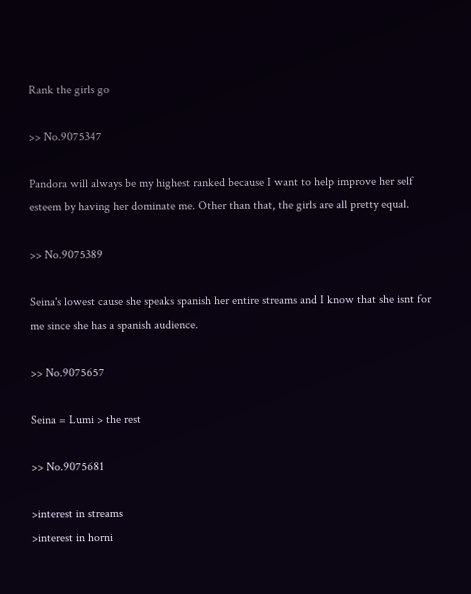Rank the girls go

>> No.9075347

Pandora will always be my highest ranked because I want to help improve her self esteem by having her dominate me. Other than that, the girls are all pretty equal.

>> No.9075389

Seina's lowest cause she speaks spanish her entire streams and I know that she isnt for me since she has a spanish audience.

>> No.9075657

Seina = Lumi > the rest

>> No.9075681

>interest in streams
>interest in horni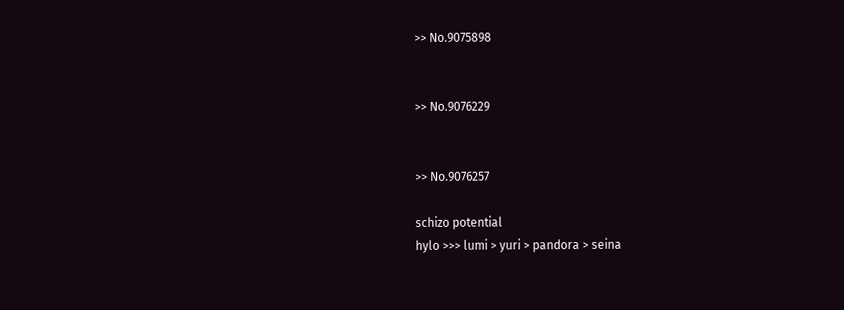>> No.9075898


>> No.9076229


>> No.9076257

schizo potential
hylo >>> lumi > yuri > pandora > seina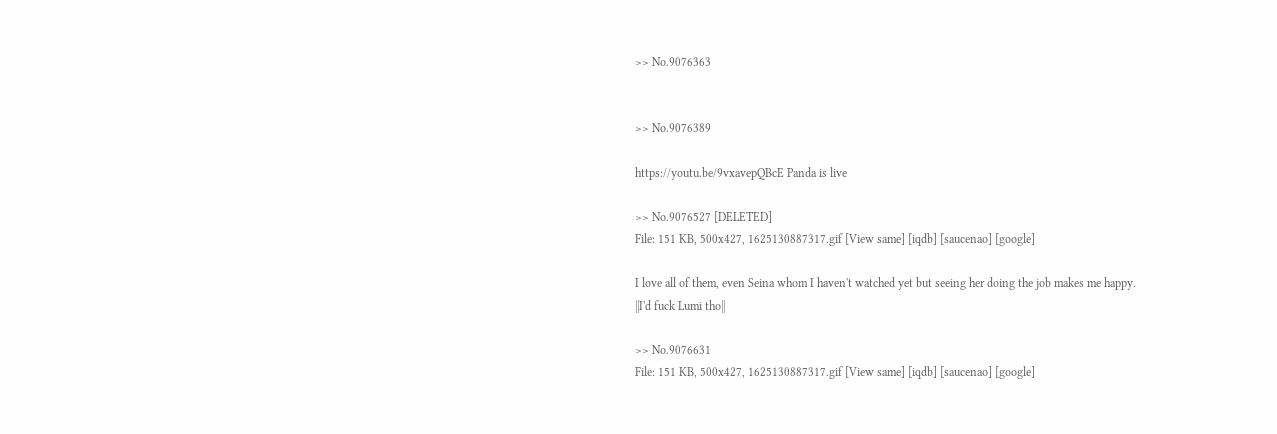>> No.9076363


>> No.9076389

https://youtu.be/9vxavepQBcE Panda is live

>> No.9076527 [DELETED]
File: 151 KB, 500x427, 1625130887317.gif [View same] [iqdb] [saucenao] [google]

I love all of them, even Seina whom I haven't watched yet but seeing her doing the job makes me happy.
||I'd fuck Lumi tho||

>> No.9076631
File: 151 KB, 500x427, 1625130887317.gif [View same] [iqdb] [saucenao] [google]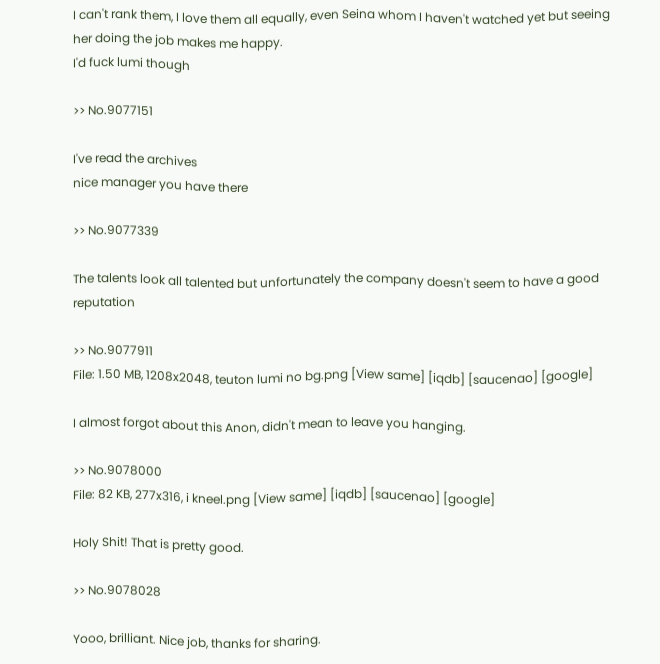I can't rank them, I love them all equally, even Seina whom I haven't watched yet but seeing her doing the job makes me happy.
I'd fuck lumi though

>> No.9077151

I've read the archives
nice manager you have there

>> No.9077339

The talents look all talented but unfortunately the company doesn't seem to have a good reputation

>> No.9077911
File: 1.50 MB, 1208x2048, teuton lumi no bg.png [View same] [iqdb] [saucenao] [google]

I almost forgot about this Anon, didn't mean to leave you hanging.

>> No.9078000
File: 82 KB, 277x316, i kneel.png [View same] [iqdb] [saucenao] [google]

Holy Shit! That is pretty good.

>> No.9078028

Yooo, brilliant. Nice job, thanks for sharing.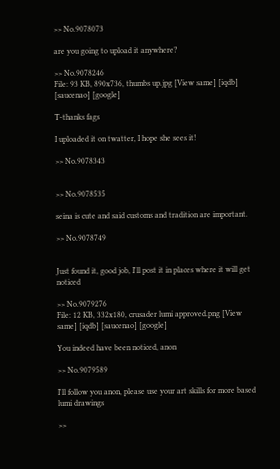>> No.9078073

are you going to upload it anywhere?

>> No.9078246
File: 93 KB, 890x736, thumbs up.jpg [View same] [iqdb] [saucenao] [google]

T-thanks fags

I uploaded it on twatter, I hope she sees it!

>> No.9078343


>> No.9078535

seina is cute and said customs and tradition are important.

>> No.9078749


Just found it, good job, I'll post it in places where it will get noticed

>> No.9079276
File: 12 KB, 332x180, crusader lumi approved.png [View same] [iqdb] [saucenao] [google]

You indeed have been noticed, anon

>> No.9079589

I'll follow you anon, please use your art skills for more based lumi drawings

>>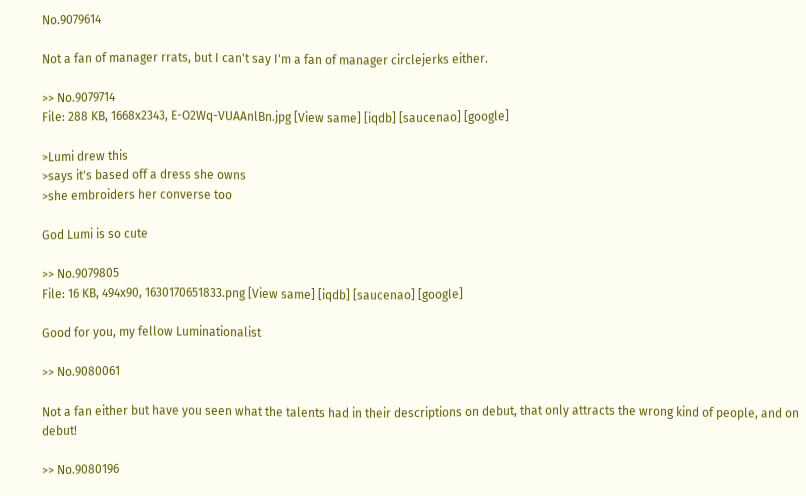No.9079614

Not a fan of manager rrats, but I can't say I'm a fan of manager circlejerks either.

>> No.9079714
File: 288 KB, 1668x2343, E-O2Wq-VUAAnlBn.jpg [View same] [iqdb] [saucenao] [google]

>Lumi drew this
>says it's based off a dress she owns
>she embroiders her converse too

God Lumi is so cute

>> No.9079805
File: 16 KB, 494x90, 1630170651833.png [View same] [iqdb] [saucenao] [google]

Good for you, my fellow Luminationalist

>> No.9080061

Not a fan either but have you seen what the talents had in their descriptions on debut, that only attracts the wrong kind of people, and on debut!

>> No.9080196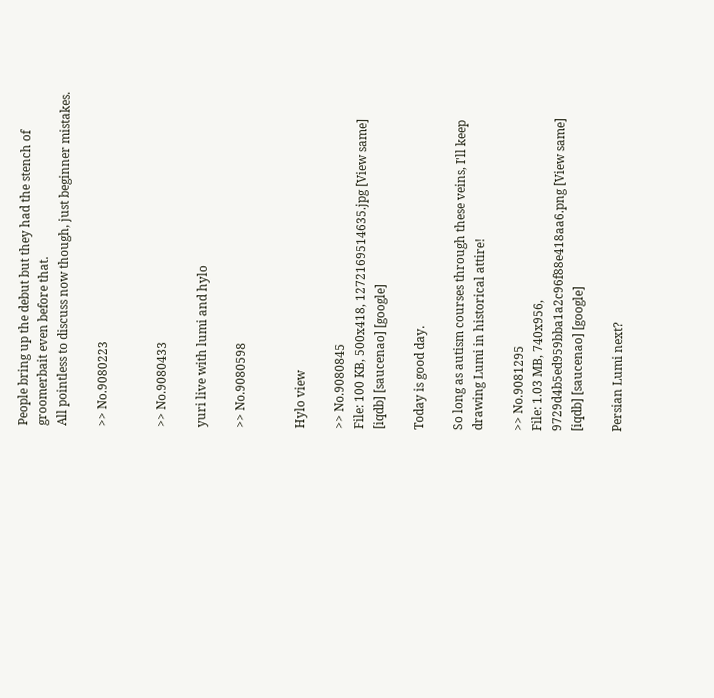People bring up the debut but they had the stench of groomerbait even before that.
All pointless to discuss now though, just beginner mistakes.

>> No.9080223


>> No.9080433

yuri live with lumi and hylo

>> No.9080598


Hylo view

>> No.9080845
File: 100 KB, 500x418, 1272169514635.jpg [View same] [iqdb] [saucenao] [google]

Today is good day.

So long as autism courses through these veins, I'll keep drawing Lumi in historical attire!

>> No.9081295
File: 1.03 MB, 740x956, 9729d4b5ed959bba1a2c96f88e418aa6.png [View same] [iqdb] [saucenao] [google]

Persian Lumi next?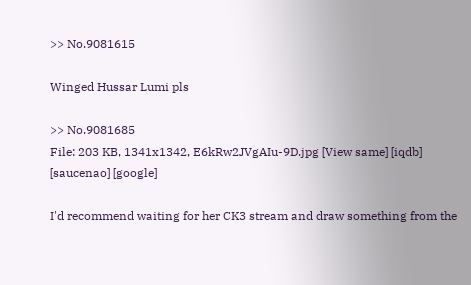>> No.9081615

Winged Hussar Lumi pls

>> No.9081685
File: 203 KB, 1341x1342, E6kRw2JVgAIu-9D.jpg [View same] [iqdb] [saucenao] [google]

I'd recommend waiting for her CK3 stream and draw something from the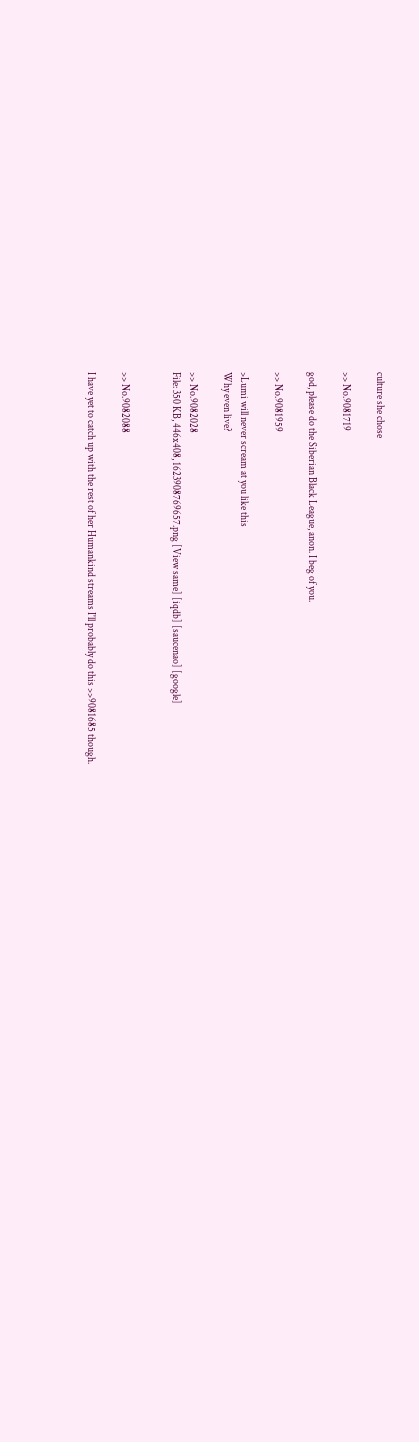culture she chose

>> No.9081719

god, please do the Siberian Black League, anon. I beg of you.

>> No.9081959

>Lumi will never scream at you like this
Why even live?

>> No.9082028
File: 350 KB, 446x408, 1623908769657.png [View same] [iqdb] [saucenao] [google]


>> No.9082088

I have yet to catch up with the rest of her Humankind streams I'll probably do this >>9081685 though.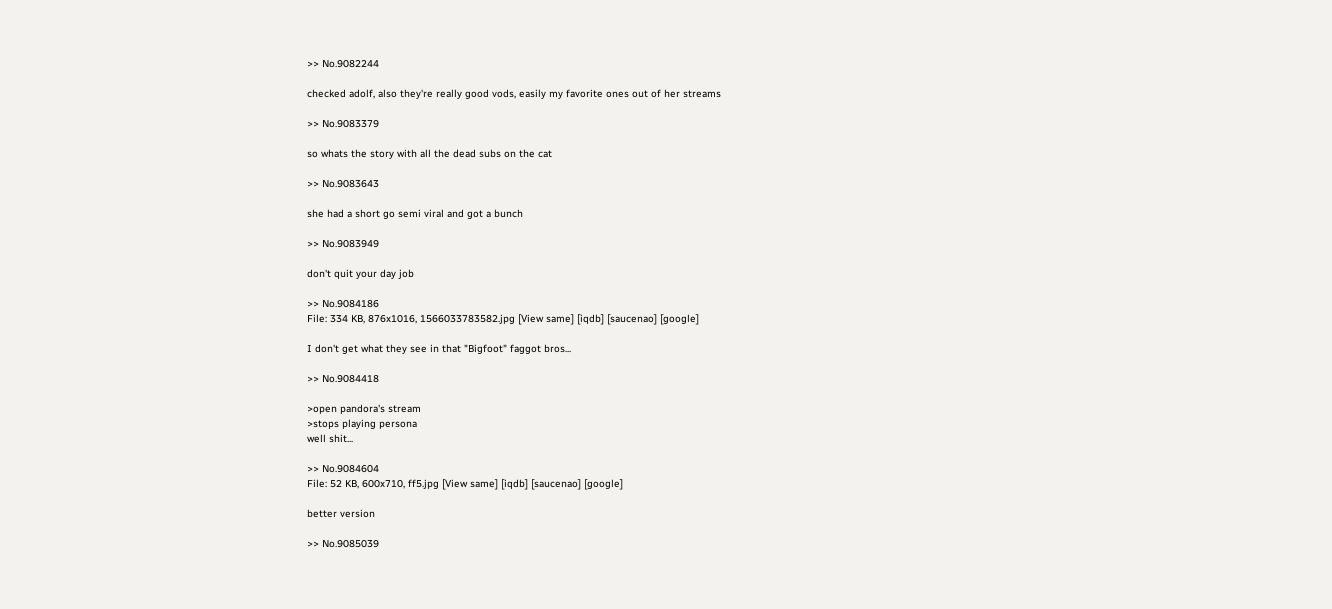>> No.9082244

checked adolf, also they're really good vods, easily my favorite ones out of her streams

>> No.9083379

so whats the story with all the dead subs on the cat

>> No.9083643

she had a short go semi viral and got a bunch

>> No.9083949

don't quit your day job

>> No.9084186
File: 334 KB, 876x1016, 1566033783582.jpg [View same] [iqdb] [saucenao] [google]

I don't get what they see in that "Bigfoot" faggot bros...

>> No.9084418

>open pandora's stream
>stops playing persona
well shit...

>> No.9084604
File: 52 KB, 600x710, ff5.jpg [View same] [iqdb] [saucenao] [google]

better version

>> No.9085039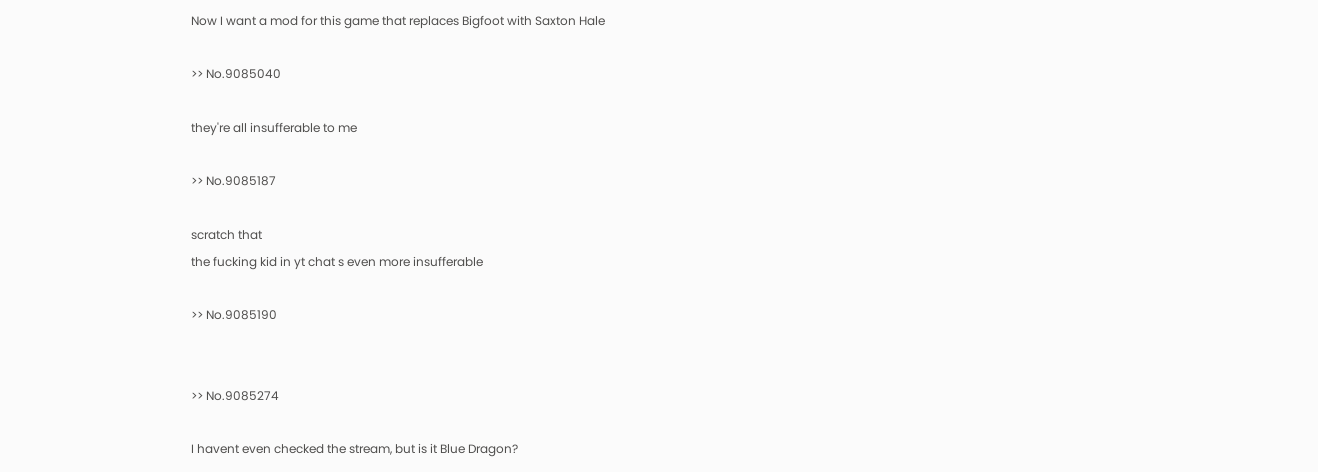Now I want a mod for this game that replaces Bigfoot with Saxton Hale

>> No.9085040

they're all insufferable to me

>> No.9085187

scratch that
the fucking kid in yt chat s even more insufferable

>> No.9085190


>> No.9085274

I havent even checked the stream, but is it Blue Dragon?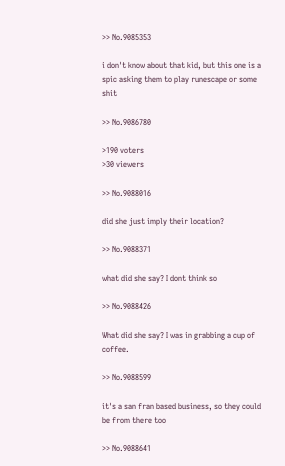>> No.9085353

i don't know about that kid, but this one is a spic asking them to play runescape or some shit

>> No.9086780

>190 voters
>30 viewers

>> No.9088016

did she just imply their location?

>> No.9088371

what did she say? I dont think so

>> No.9088426

What did she say? I was in grabbing a cup of coffee.

>> No.9088599

it's a san fran based business, so they could be from there too

>> No.9088641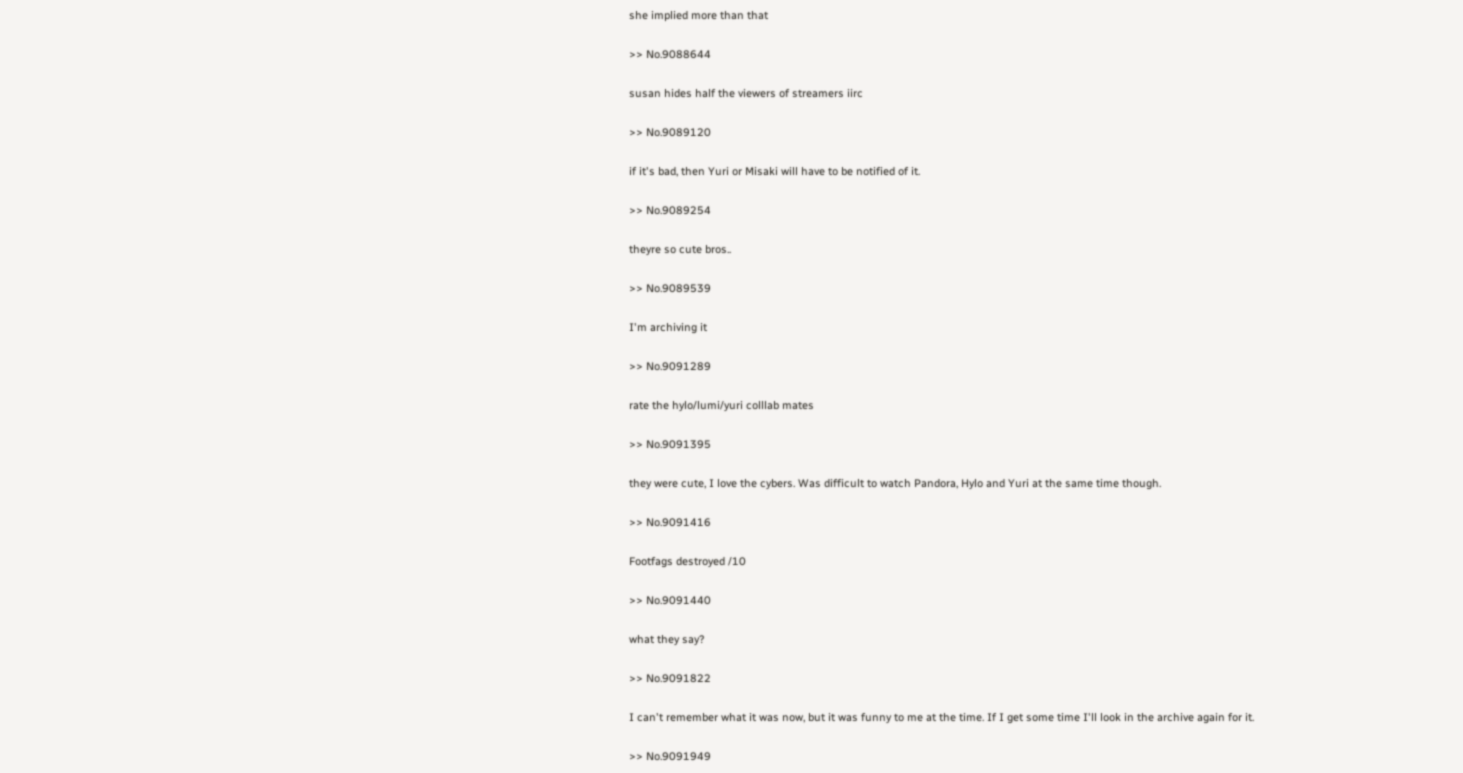she implied more than that

>> No.9088644

susan hides half the viewers of streamers iirc

>> No.9089120

if it's bad, then Yuri or Misaki will have to be notified of it.

>> No.9089254

theyre so cute bros..

>> No.9089539

I'm archiving it

>> No.9091289

rate the hylo/lumi/yuri colllab mates

>> No.9091395

they were cute, I love the cybers. Was difficult to watch Pandora, Hylo and Yuri at the same time though.

>> No.9091416

Footfags destroyed /10

>> No.9091440

what they say?

>> No.9091822

I can't remember what it was now, but it was funny to me at the time. If I get some time I'll look in the archive again for it.

>> No.9091949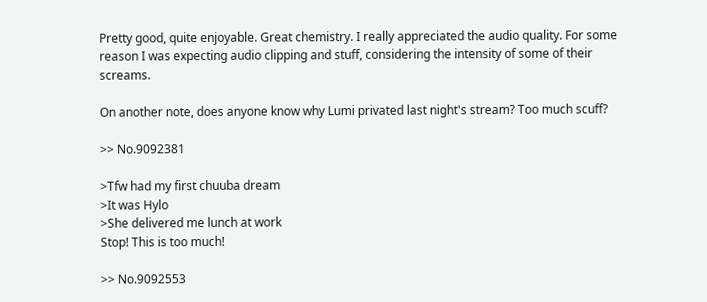Pretty good, quite enjoyable. Great chemistry. I really appreciated the audio quality. For some reason I was expecting audio clipping and stuff, considering the intensity of some of their screams.

On another note, does anyone know why Lumi privated last night's stream? Too much scuff?

>> No.9092381

>Tfw had my first chuuba dream
>It was Hylo
>She delivered me lunch at work
Stop! This is too much!

>> No.9092553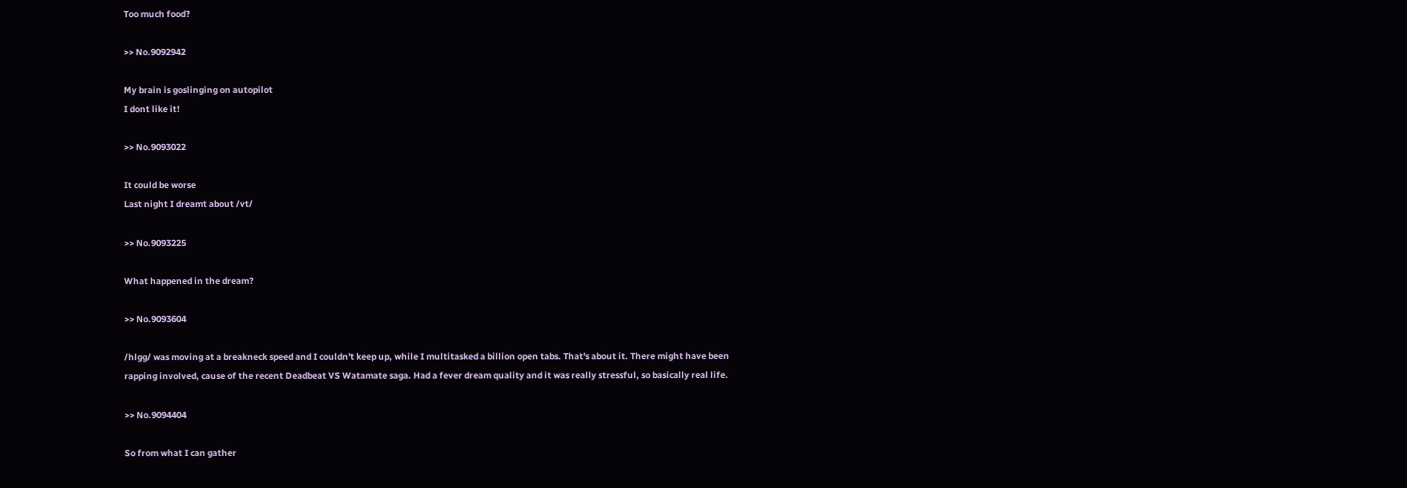Too much food?

>> No.9092942

My brain is goslinging on autopilot
I dont like it!

>> No.9093022

It could be worse
Last night I dreamt about /vt/

>> No.9093225

What happened in the dream?

>> No.9093604

/hlgg/ was moving at a breakneck speed and I couldn't keep up, while I multitasked a billion open tabs. That's about it. There might have been rapping involved, cause of the recent Deadbeat VS Watamate saga. Had a fever dream quality and it was really stressful, so basically real life.

>> No.9094404

So from what I can gather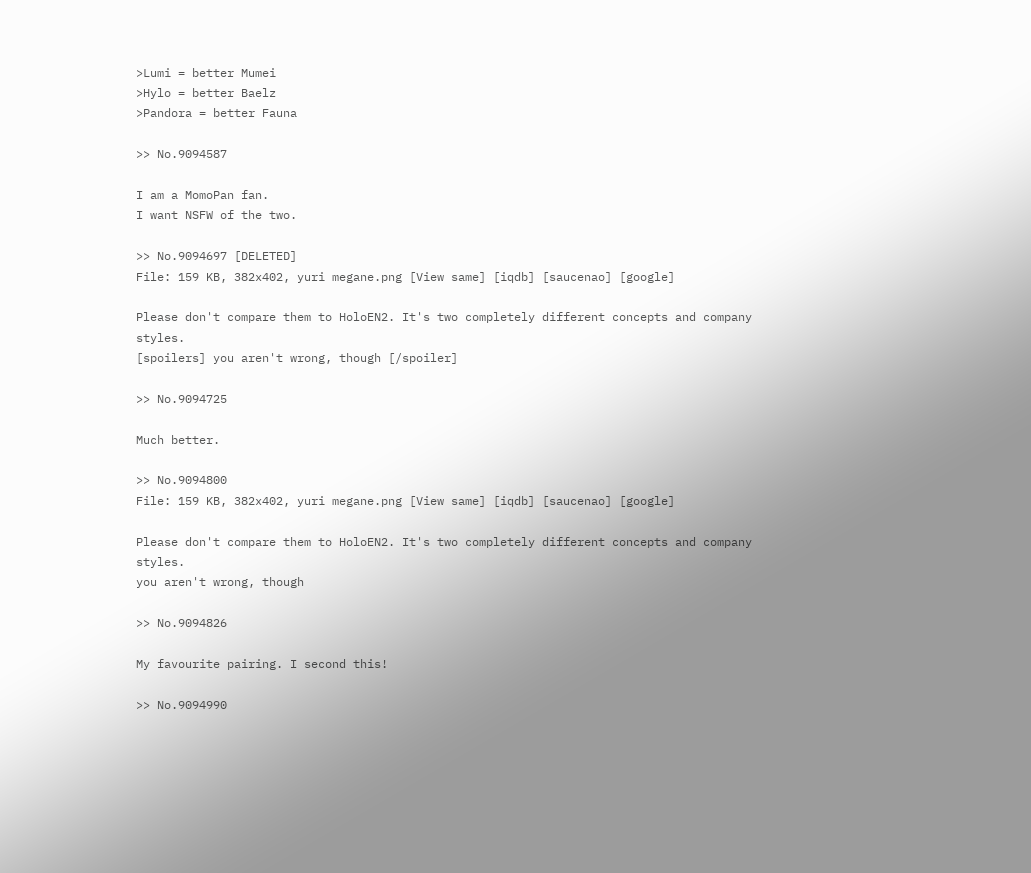>Lumi = better Mumei
>Hylo = better Baelz
>Pandora = better Fauna

>> No.9094587

I am a MomoPan fan.
I want NSFW of the two.

>> No.9094697 [DELETED]
File: 159 KB, 382x402, yuri megane.png [View same] [iqdb] [saucenao] [google]

Please don't compare them to HoloEN2. It's two completely different concepts and company styles.
[spoilers] you aren't wrong, though [/spoiler]

>> No.9094725

Much better.

>> No.9094800
File: 159 KB, 382x402, yuri megane.png [View same] [iqdb] [saucenao] [google]

Please don't compare them to HoloEN2. It's two completely different concepts and company styles.
you aren't wrong, though

>> No.9094826

My favourite pairing. I second this!

>> No.9094990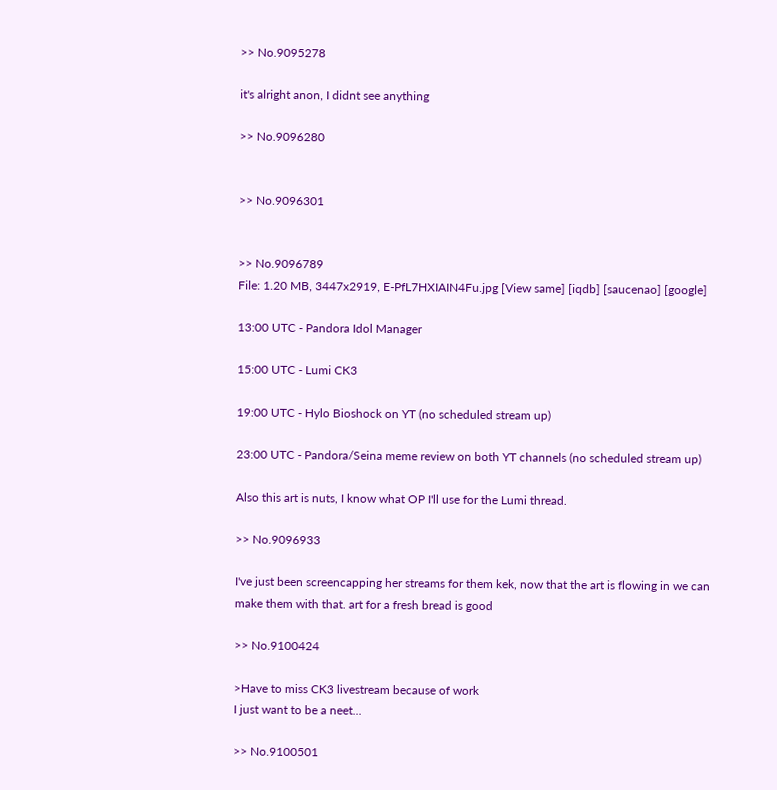>> No.9095278

it's alright anon, I didnt see anything

>> No.9096280


>> No.9096301


>> No.9096789
File: 1.20 MB, 3447x2919, E-PfL7HXIAIN4Fu.jpg [View same] [iqdb] [saucenao] [google]

13:00 UTC - Pandora Idol Manager

15:00 UTC - Lumi CK3

19:00 UTC - Hylo Bioshock on YT (no scheduled stream up)

23:00 UTC - Pandora/Seina meme review on both YT channels (no scheduled stream up)

Also this art is nuts, I know what OP I'll use for the Lumi thread.

>> No.9096933

I've just been screencapping her streams for them kek, now that the art is flowing in we can make them with that. art for a fresh bread is good

>> No.9100424

>Have to miss CK3 livestream because of work
I just want to be a neet...

>> No.9100501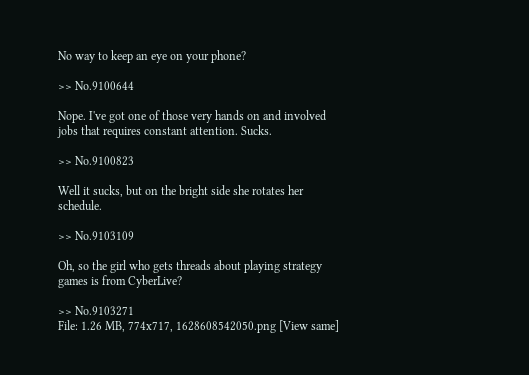No way to keep an eye on your phone?

>> No.9100644

Nope. I've got one of those very hands on and involved jobs that requires constant attention. Sucks.

>> No.9100823

Well it sucks, but on the bright side she rotates her schedule.

>> No.9103109

Oh, so the girl who gets threads about playing strategy games is from CyberLive?

>> No.9103271
File: 1.26 MB, 774x717, 1628608542050.png [View same]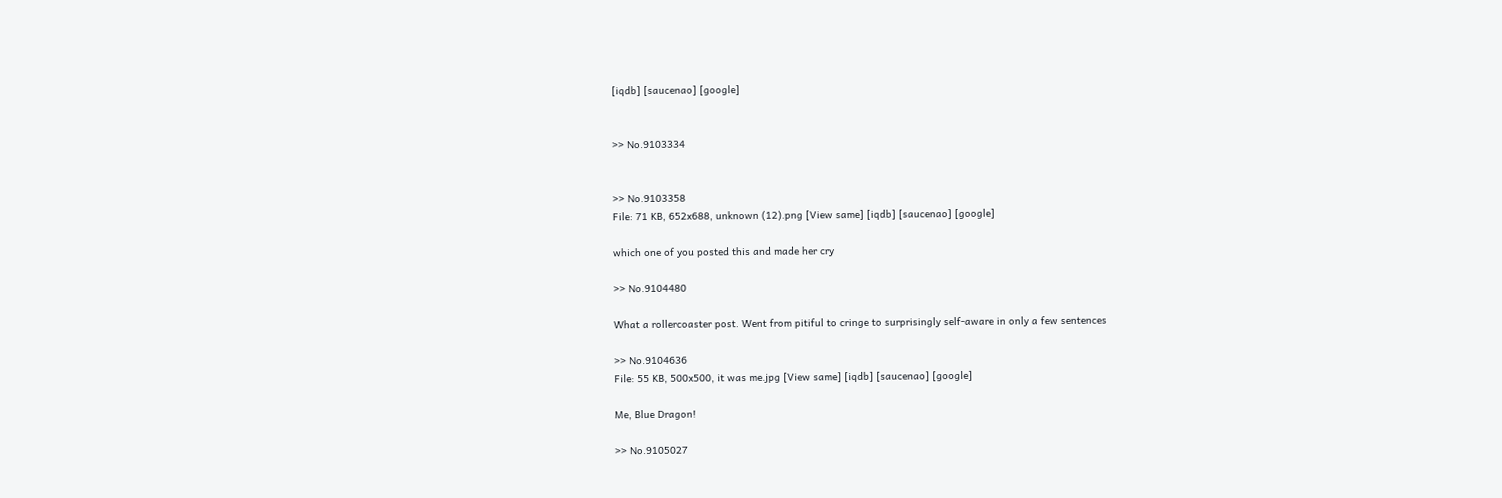[iqdb] [saucenao] [google]


>> No.9103334


>> No.9103358
File: 71 KB, 652x688, unknown (12).png [View same] [iqdb] [saucenao] [google]

which one of you posted this and made her cry

>> No.9104480

What a rollercoaster post. Went from pitiful to cringe to surprisingly self-aware in only a few sentences

>> No.9104636
File: 55 KB, 500x500, it was me.jpg [View same] [iqdb] [saucenao] [google]

Me, Blue Dragon!

>> No.9105027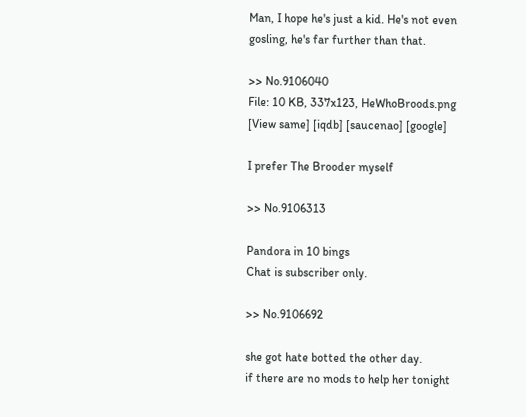Man, I hope he's just a kid. He's not even gosling, he's far further than that.

>> No.9106040
File: 10 KB, 337x123, HeWhoBroods.png [View same] [iqdb] [saucenao] [google]

I prefer The Brooder myself

>> No.9106313

Pandora in 10 bings
Chat is subscriber only.

>> No.9106692

she got hate botted the other day.
if there are no mods to help her tonight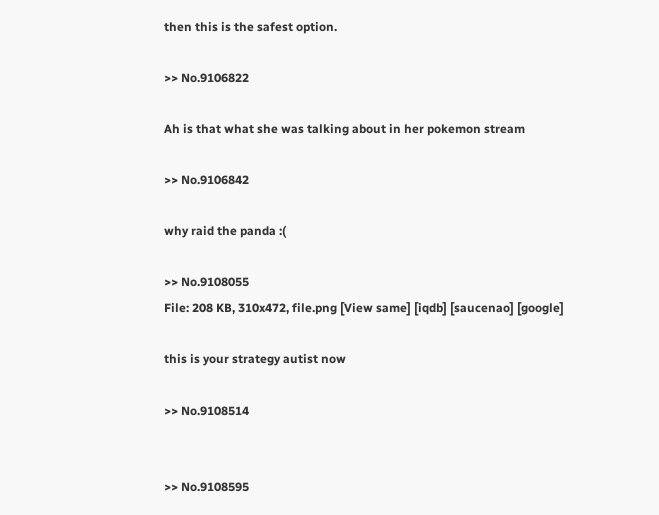then this is the safest option.

>> No.9106822

Ah is that what she was talking about in her pokemon stream

>> No.9106842

why raid the panda :(

>> No.9108055
File: 208 KB, 310x472, file.png [View same] [iqdb] [saucenao] [google]

this is your strategy autist now

>> No.9108514


>> No.9108595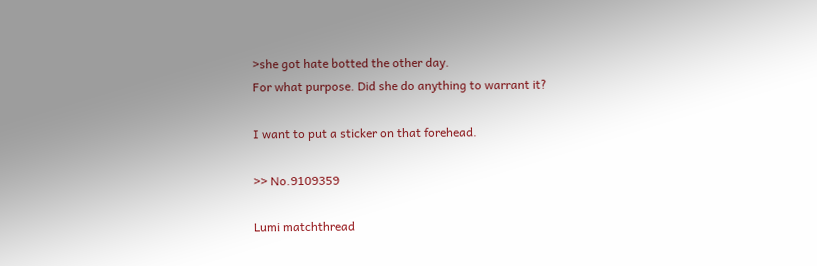>she got hate botted the other day.
For what purpose. Did she do anything to warrant it?

I want to put a sticker on that forehead.

>> No.9109359

Lumi matchthread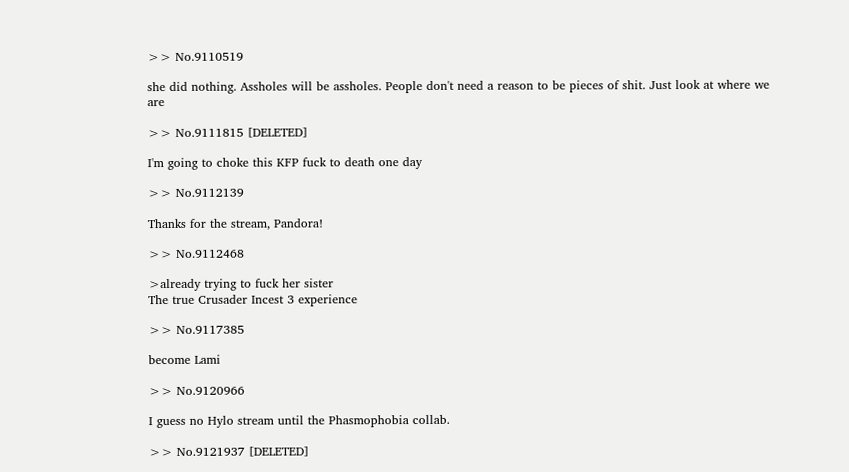>> No.9110519

she did nothing. Assholes will be assholes. People don't need a reason to be pieces of shit. Just look at where we are

>> No.9111815 [DELETED]

I'm going to choke this KFP fuck to death one day

>> No.9112139

Thanks for the stream, Pandora!

>> No.9112468

>already trying to fuck her sister
The true Crusader Incest 3 experience

>> No.9117385

become Lami

>> No.9120966

I guess no Hylo stream until the Phasmophobia collab.

>> No.9121937 [DELETED]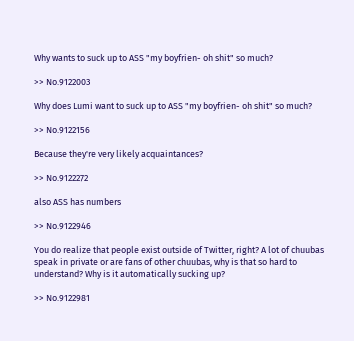Why wants to suck up to ASS "my boyfrien- oh shit" so much?

>> No.9122003

Why does Lumi want to suck up to ASS "my boyfrien- oh shit" so much?

>> No.9122156

Because they're very likely acquaintances?

>> No.9122272

also ASS has numbers

>> No.9122946

You do realize that people exist outside of Twitter, right? A lot of chuubas speak in private or are fans of other chuubas, why is that so hard to understand? Why is it automatically sucking up?

>> No.9122981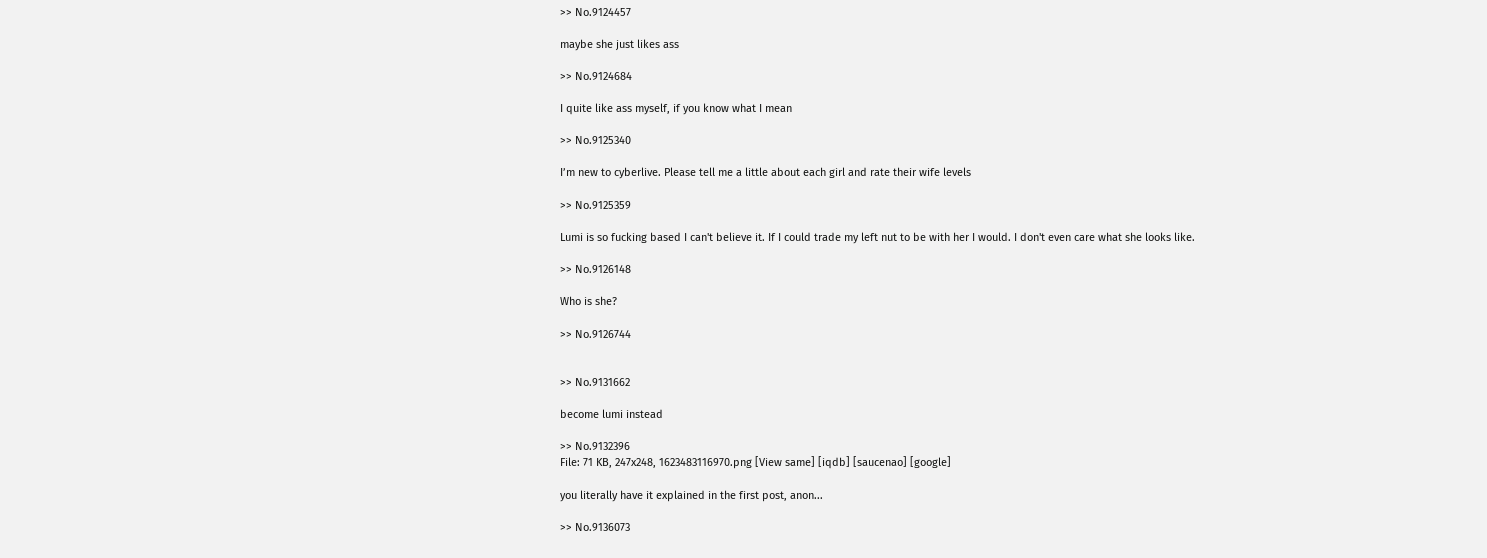>> No.9124457

maybe she just likes ass

>> No.9124684

I quite like ass myself, if you know what I mean

>> No.9125340

I’m new to cyberlive. Please tell me a little about each girl and rate their wife levels

>> No.9125359

Lumi is so fucking based I can't believe it. If I could trade my left nut to be with her I would. I don't even care what she looks like.

>> No.9126148

Who is she?

>> No.9126744


>> No.9131662

become lumi instead

>> No.9132396
File: 71 KB, 247x248, 1623483116970.png [View same] [iqdb] [saucenao] [google]

you literally have it explained in the first post, anon...

>> No.9136073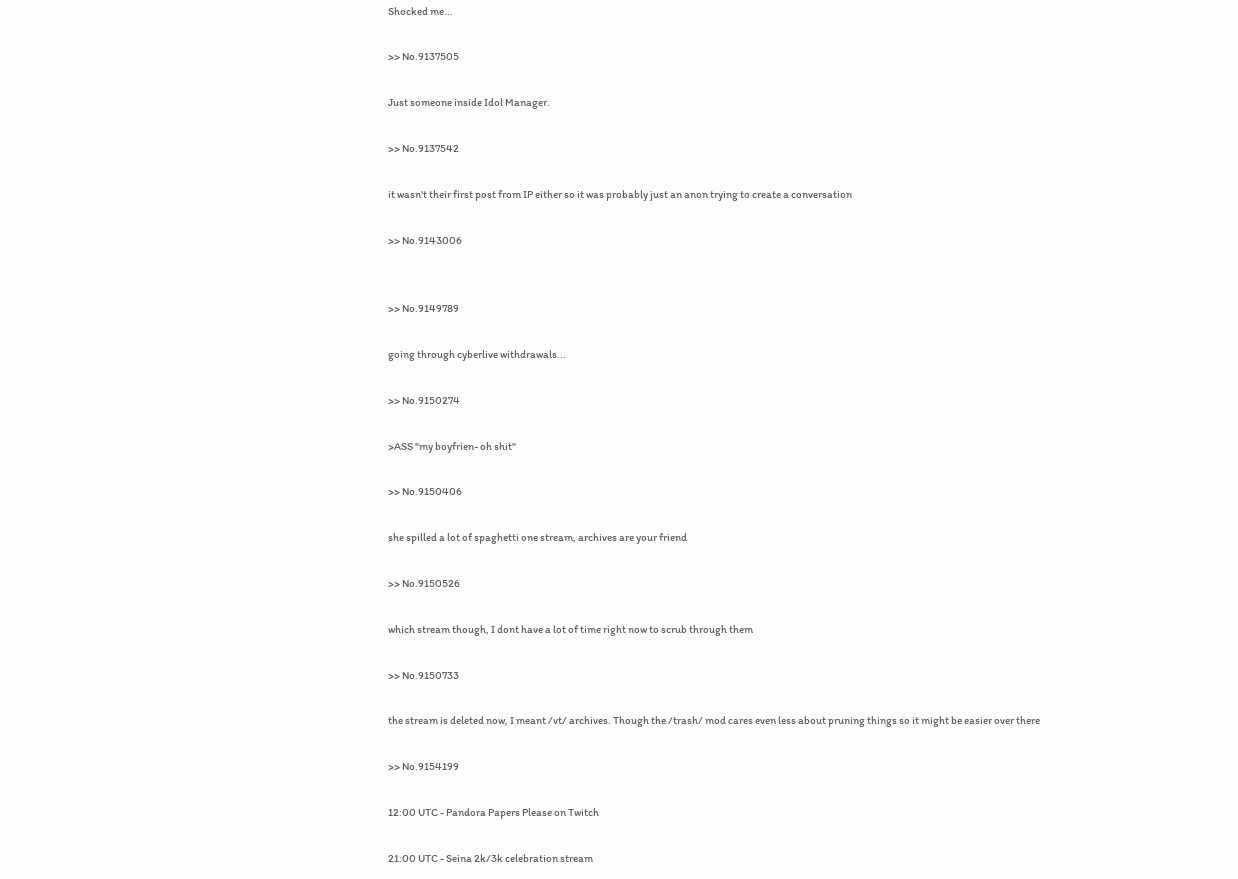Shocked me...

>> No.9137505

Just someone inside Idol Manager.

>> No.9137542

it wasn't their first post from IP either so it was probably just an anon trying to create a conversation

>> No.9143006


>> No.9149789

going through cyberlive withdrawals...

>> No.9150274

>ASS "my boyfrien- oh shit"

>> No.9150406

she spilled a lot of spaghetti one stream, archives are your friend

>> No.9150526

which stream though, I dont have a lot of time right now to scrub through them

>> No.9150733

the stream is deleted now, I meant /vt/ archives. Though the /trash/ mod cares even less about pruning things so it might be easier over there

>> No.9154199

12:00 UTC - Pandora Papers Please on Twitch

21:00 UTC - Seina 2k/3k celebration stream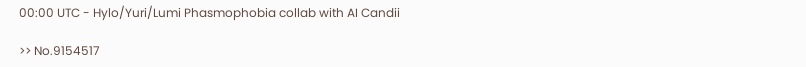00:00 UTC - Hylo/Yuri/Lumi Phasmophobia collab with AI Candii

>> No.9154517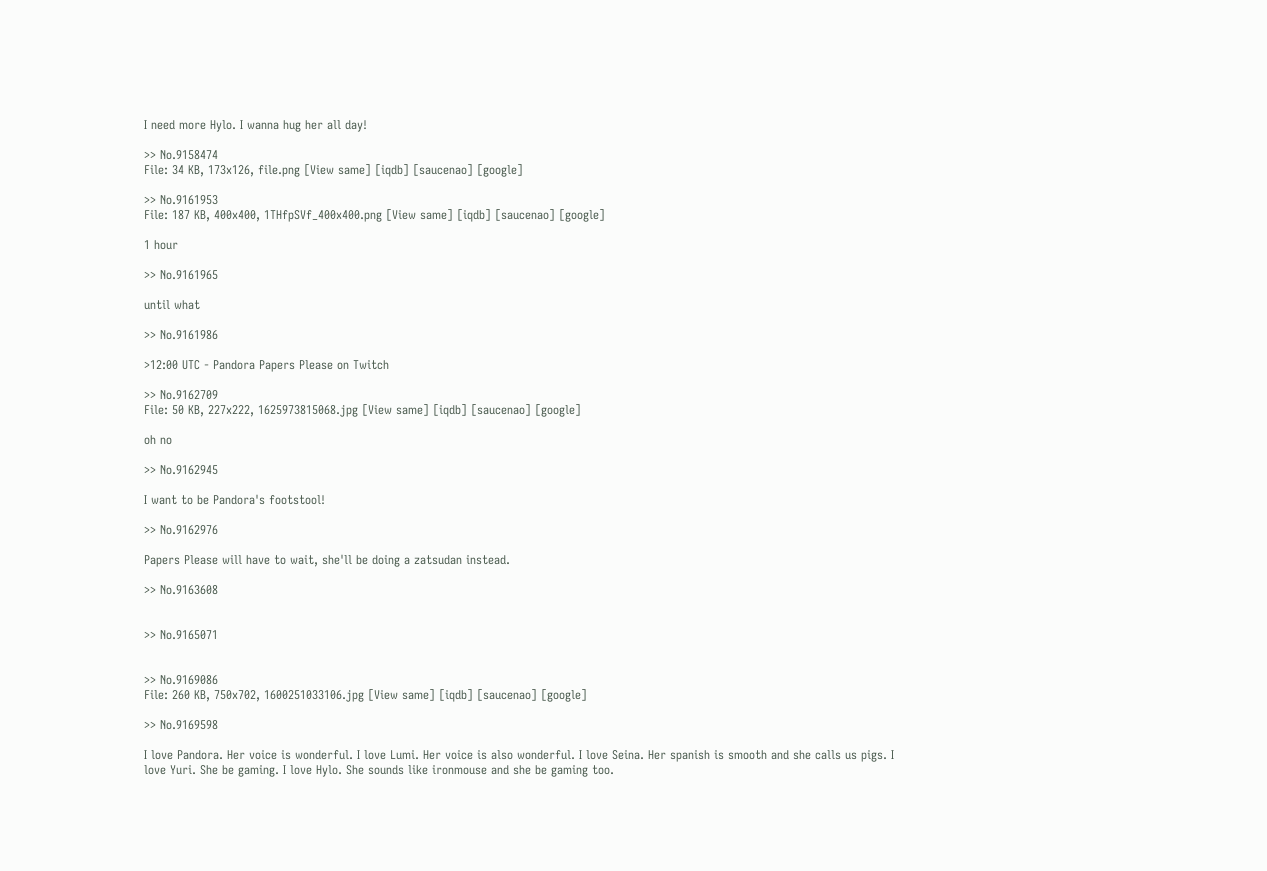I need more Hylo. I wanna hug her all day!

>> No.9158474
File: 34 KB, 173x126, file.png [View same] [iqdb] [saucenao] [google]

>> No.9161953
File: 187 KB, 400x400, 1THfpSVf_400x400.png [View same] [iqdb] [saucenao] [google]

1 hour

>> No.9161965

until what

>> No.9161986

>12:00 UTC - Pandora Papers Please on Twitch

>> No.9162709
File: 50 KB, 227x222, 1625973815068.jpg [View same] [iqdb] [saucenao] [google]

oh no

>> No.9162945

I want to be Pandora's footstool!

>> No.9162976

Papers Please will have to wait, she'll be doing a zatsudan instead.

>> No.9163608


>> No.9165071


>> No.9169086
File: 260 KB, 750x702, 1600251033106.jpg [View same] [iqdb] [saucenao] [google]

>> No.9169598

I love Pandora. Her voice is wonderful. I love Lumi. Her voice is also wonderful. I love Seina. Her spanish is smooth and she calls us pigs. I love Yuri. She be gaming. I love Hylo. She sounds like ironmouse and she be gaming too.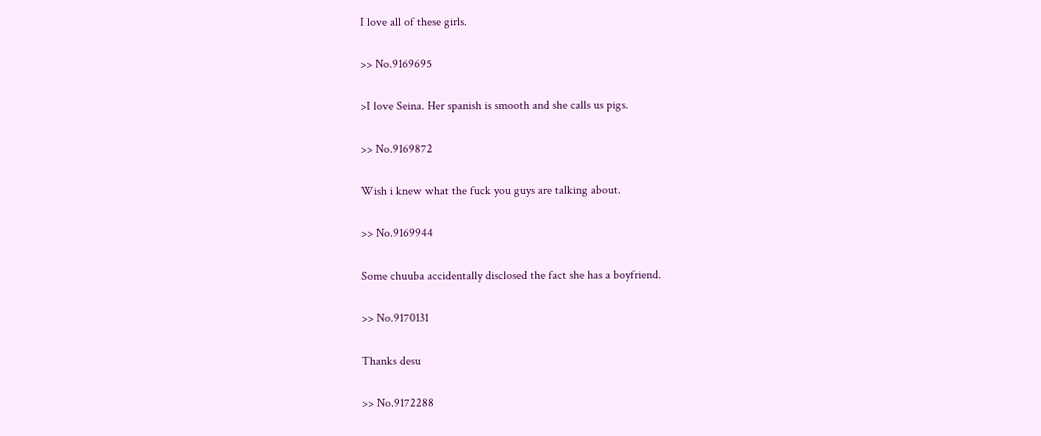I love all of these girls.

>> No.9169695

>I love Seina. Her spanish is smooth and she calls us pigs.

>> No.9169872

Wish i knew what the fuck you guys are talking about.

>> No.9169944

Some chuuba accidentally disclosed the fact she has a boyfriend.

>> No.9170131

Thanks desu

>> No.9172288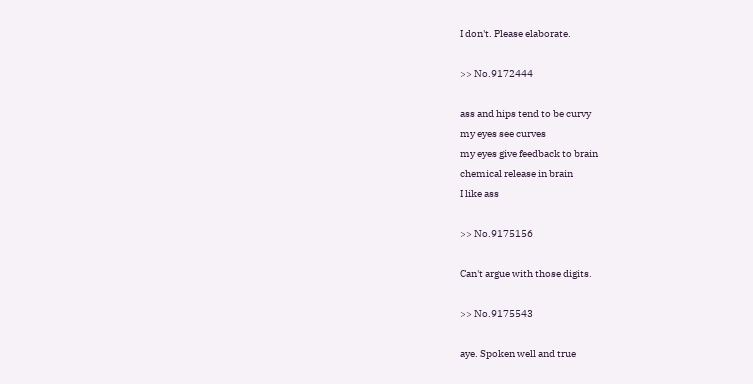I don't. Please elaborate.

>> No.9172444

ass and hips tend to be curvy
my eyes see curves
my eyes give feedback to brain
chemical release in brain
I like ass

>> No.9175156

Can't argue with those digits.

>> No.9175543

aye. Spoken well and true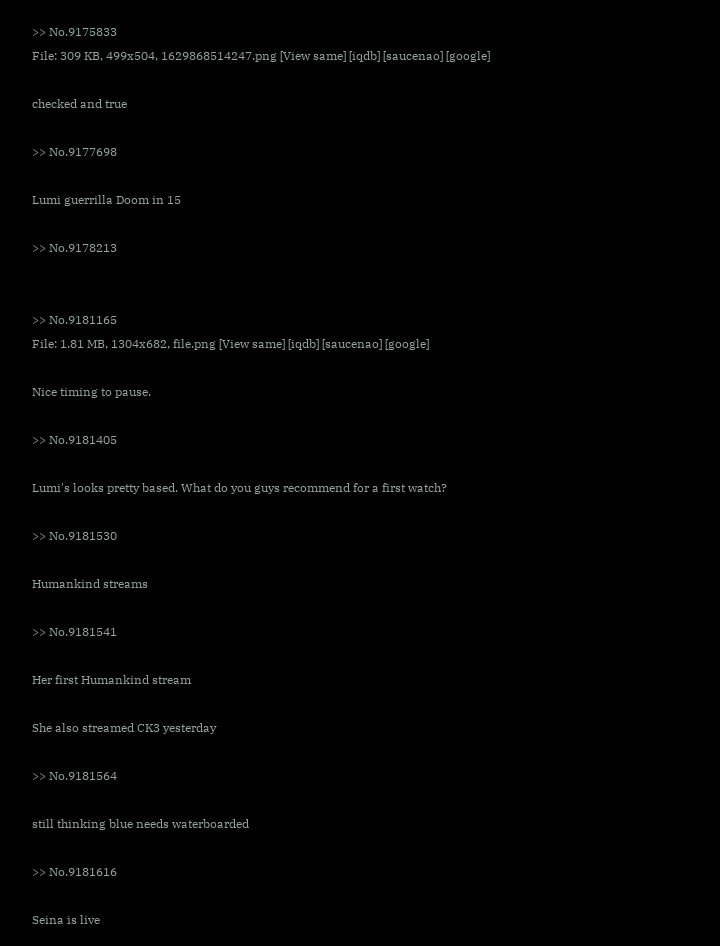>> No.9175833
File: 309 KB, 499x504, 1629868514247.png [View same] [iqdb] [saucenao] [google]

checked and true

>> No.9177698

Lumi guerrilla Doom in 15

>> No.9178213


>> No.9181165
File: 1.81 MB, 1304x682, file.png [View same] [iqdb] [saucenao] [google]

Nice timing to pause.

>> No.9181405

Lumi's looks pretty based. What do you guys recommend for a first watch?

>> No.9181530

Humankind streams

>> No.9181541

Her first Humankind stream

She also streamed CK3 yesterday

>> No.9181564

still thinking blue needs waterboarded

>> No.9181616

Seina is live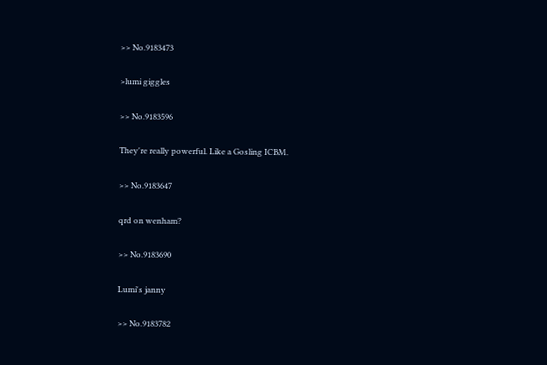>> No.9183473

>lumi giggles

>> No.9183596

They're really powerful. Like a Gosling ICBM.

>> No.9183647

qrd on wenham?

>> No.9183690

Lumi's janny

>> No.9183782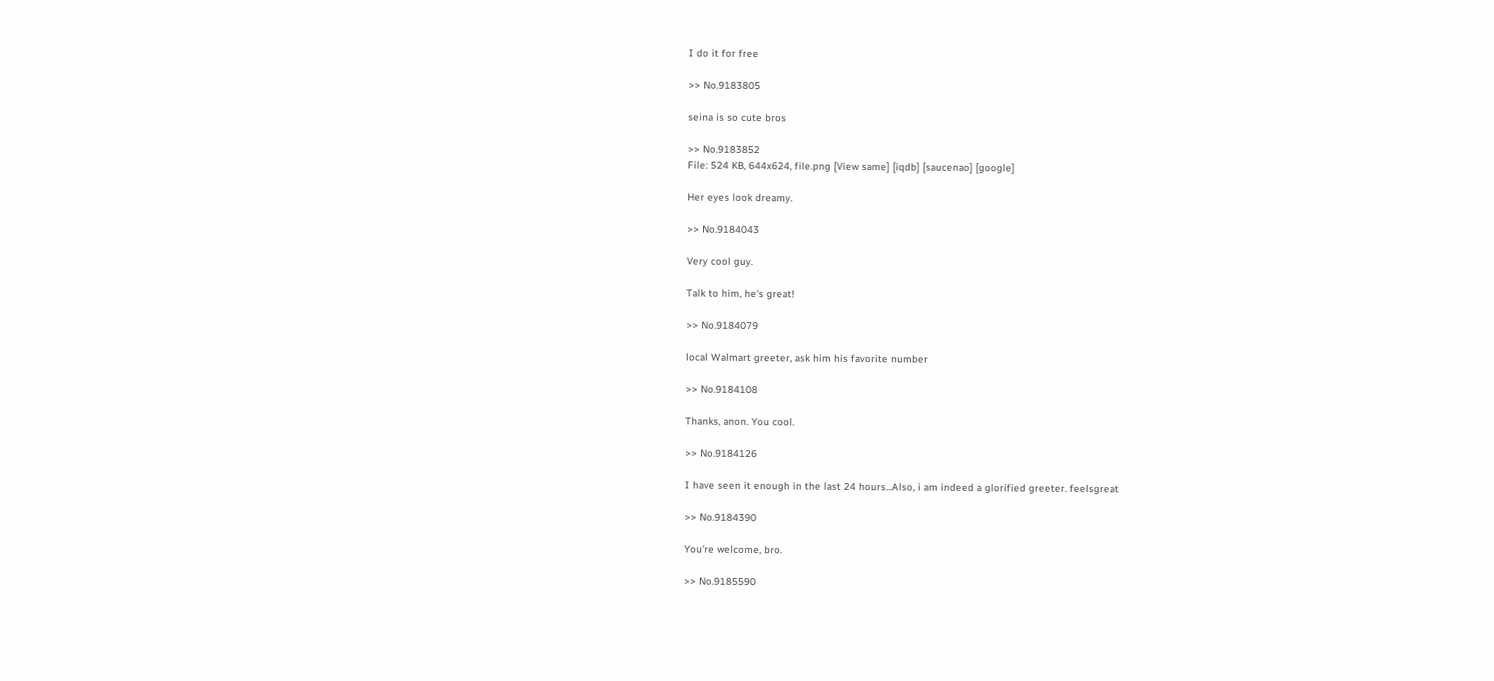I do it for free

>> No.9183805

seina is so cute bros

>> No.9183852
File: 524 KB, 644x624, file.png [View same] [iqdb] [saucenao] [google]

Her eyes look dreamy.

>> No.9184043

Very cool guy.

Talk to him, he's great!

>> No.9184079

local Walmart greeter, ask him his favorite number

>> No.9184108

Thanks, anon. You cool.

>> No.9184126

I have seen it enough in the last 24 hours...Also, i am indeed a glorified greeter. feelsgreat

>> No.9184390

You're welcome, bro.

>> No.9185590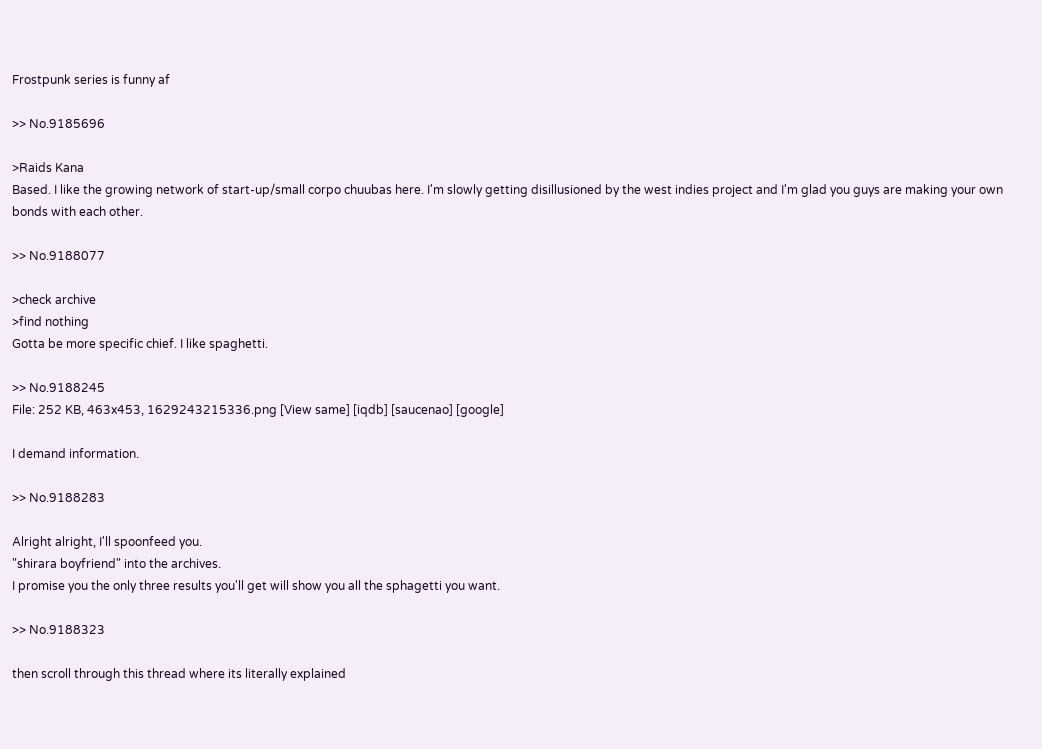Frostpunk series is funny af

>> No.9185696

>Raids Kana
Based. I like the growing network of start-up/small corpo chuubas here. I'm slowly getting disillusioned by the west indies project and I'm glad you guys are making your own bonds with each other.

>> No.9188077

>check archive
>find nothing
Gotta be more specific chief. I like spaghetti.

>> No.9188245
File: 252 KB, 463x453, 1629243215336.png [View same] [iqdb] [saucenao] [google]

I demand information.

>> No.9188283

Alright alright, I'll spoonfeed you.
"shirara boyfriend" into the archives.
I promise you the only three results you'll get will show you all the sphagetti you want.

>> No.9188323

then scroll through this thread where its literally explained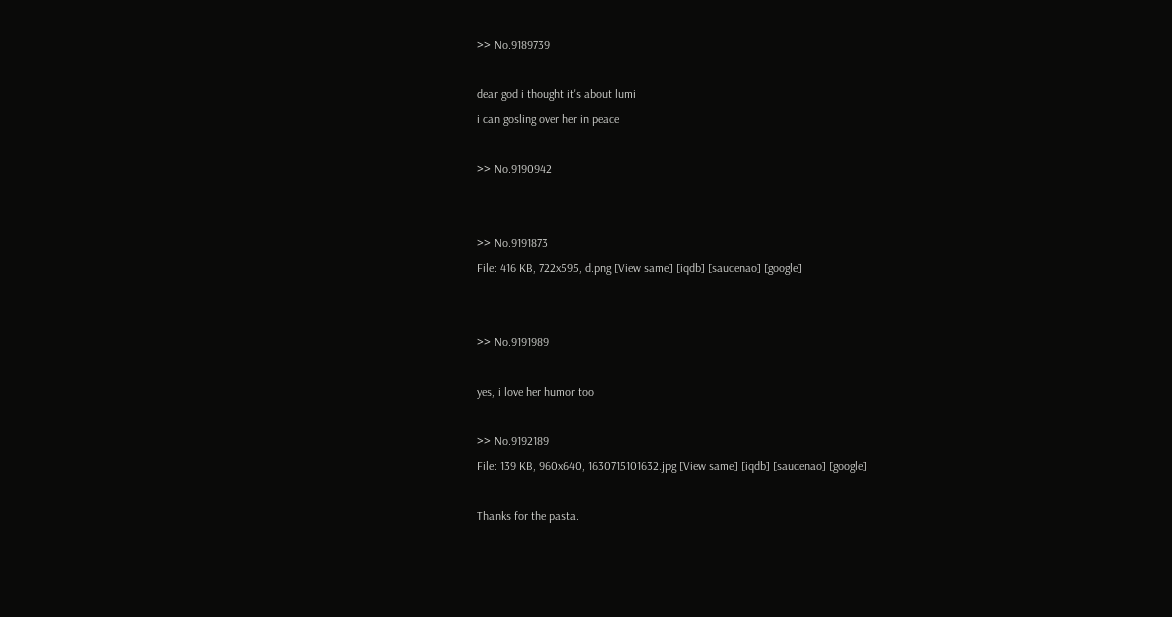>> No.9189739

dear god i thought it's about lumi
i can gosling over her in peace

>> No.9190942


>> No.9191873
File: 416 KB, 722x595, d.png [View same] [iqdb] [saucenao] [google]


>> No.9191989

yes, i love her humor too

>> No.9192189
File: 139 KB, 960x640, 1630715101632.jpg [View same] [iqdb] [saucenao] [google]

Thanks for the pasta.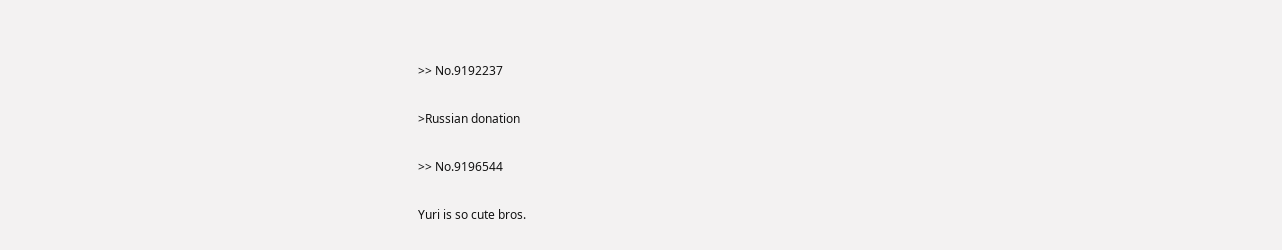>> No.9192237

>Russian donation

>> No.9196544

Yuri is so cute bros.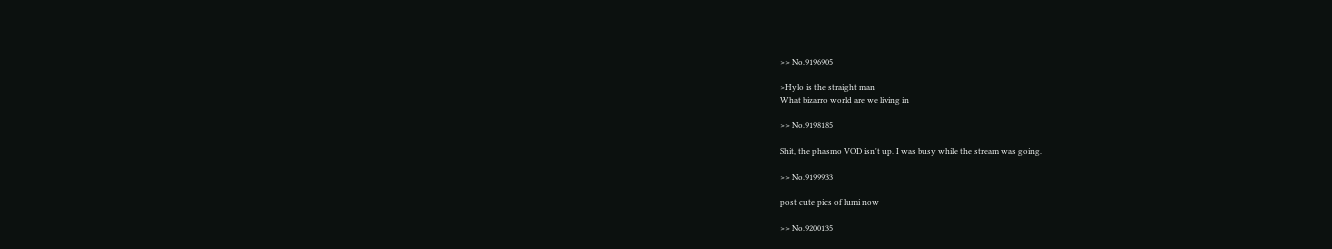>> No.9196905

>Hylo is the straight man
What bizarro world are we living in

>> No.9198185

Shit, the phasmo VOD isn't up. I was busy while the stream was going.

>> No.9199933

post cute pics of lumi now

>> No.9200135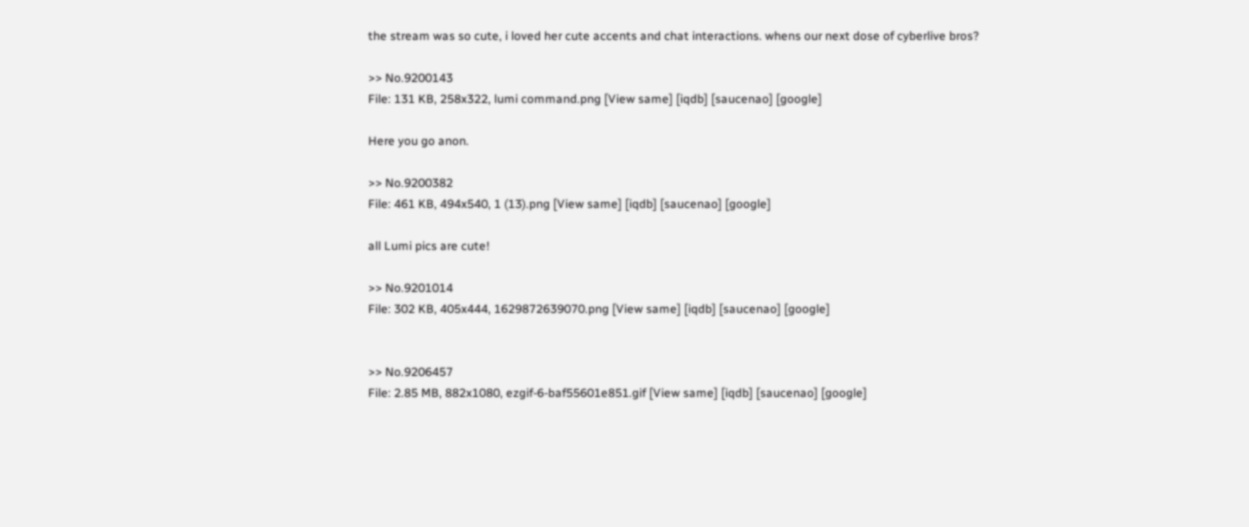the stream was so cute, i loved her cute accents and chat interactions. whens our next dose of cyberlive bros?

>> No.9200143
File: 131 KB, 258x322, lumi command.png [View same] [iqdb] [saucenao] [google]

Here you go anon.

>> No.9200382
File: 461 KB, 494x540, 1 (13).png [View same] [iqdb] [saucenao] [google]

all Lumi pics are cute!

>> No.9201014
File: 302 KB, 405x444, 1629872639070.png [View same] [iqdb] [saucenao] [google]


>> No.9206457
File: 2.85 MB, 882x1080, ezgif-6-baf55601e851.gif [View same] [iqdb] [saucenao] [google]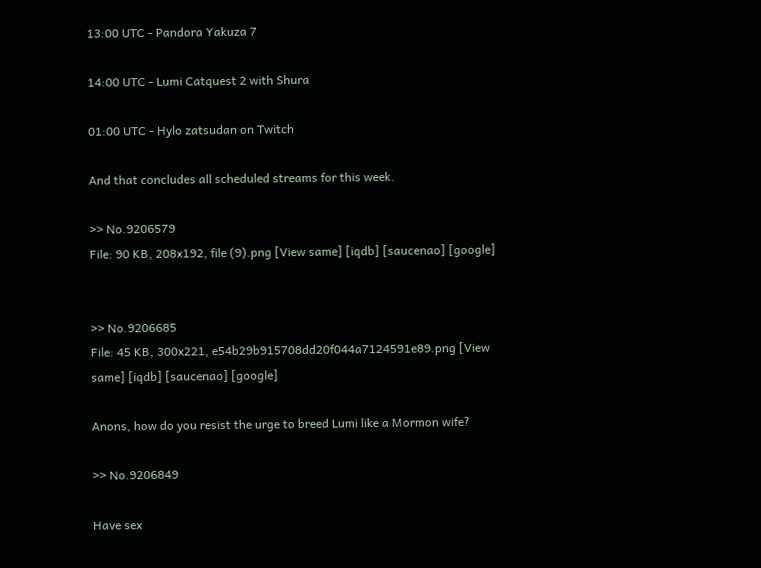13:00 UTC - Pandora Yakuza 7

14:00 UTC - Lumi Catquest 2 with Shura

01:00 UTC - Hylo zatsudan on Twitch

And that concludes all scheduled streams for this week.

>> No.9206579
File: 90 KB, 208x192, file (9).png [View same] [iqdb] [saucenao] [google]


>> No.9206685
File: 45 KB, 300x221, e54b29b915708dd20f044a7124591e89.png [View same] [iqdb] [saucenao] [google]

Anons, how do you resist the urge to breed Lumi like a Mormon wife?

>> No.9206849

Have sex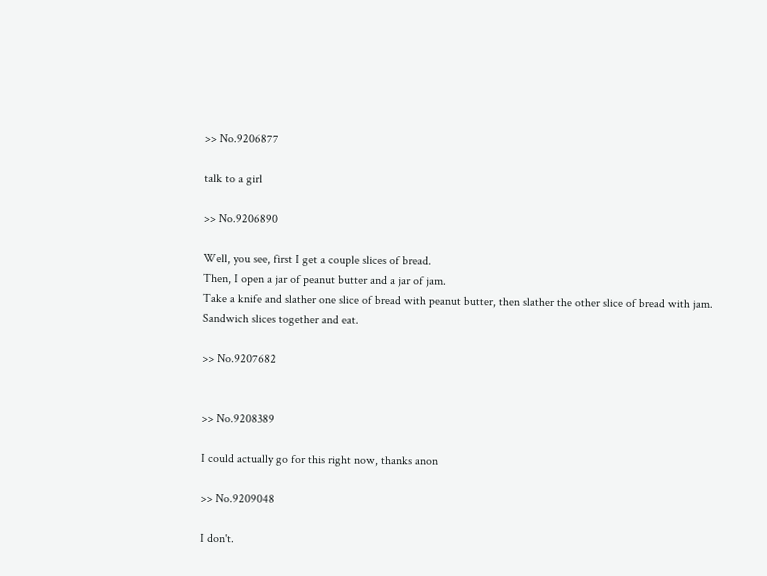>> No.9206877

talk to a girl

>> No.9206890

Well, you see, first I get a couple slices of bread.
Then, I open a jar of peanut butter and a jar of jam.
Take a knife and slather one slice of bread with peanut butter, then slather the other slice of bread with jam.
Sandwich slices together and eat.

>> No.9207682


>> No.9208389

I could actually go for this right now, thanks anon

>> No.9209048

I don't.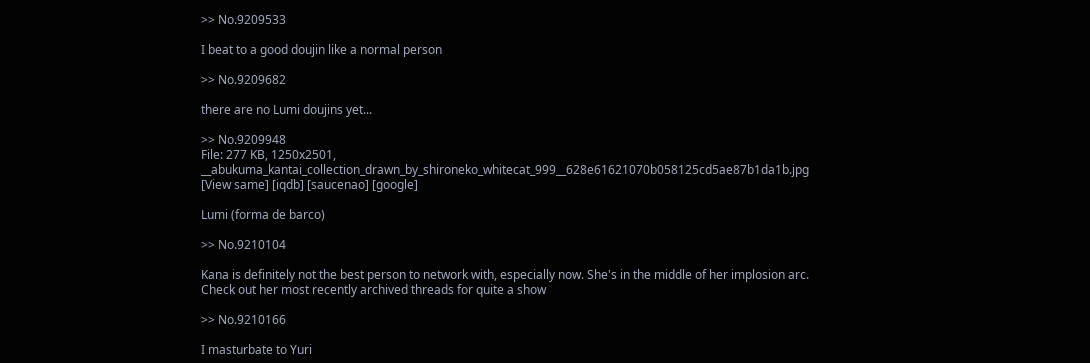>> No.9209533

I beat to a good doujin like a normal person

>> No.9209682

there are no Lumi doujins yet...

>> No.9209948
File: 277 KB, 1250x2501, __abukuma_kantai_collection_drawn_by_shironeko_whitecat_999__628e61621070b058125cd5ae87b1da1b.jpg [View same] [iqdb] [saucenao] [google]

Lumi (forma de barco)

>> No.9210104

Kana is definitely not the best person to network with, especially now. She's in the middle of her implosion arc. Check out her most recently archived threads for quite a show

>> No.9210166

I masturbate to Yuri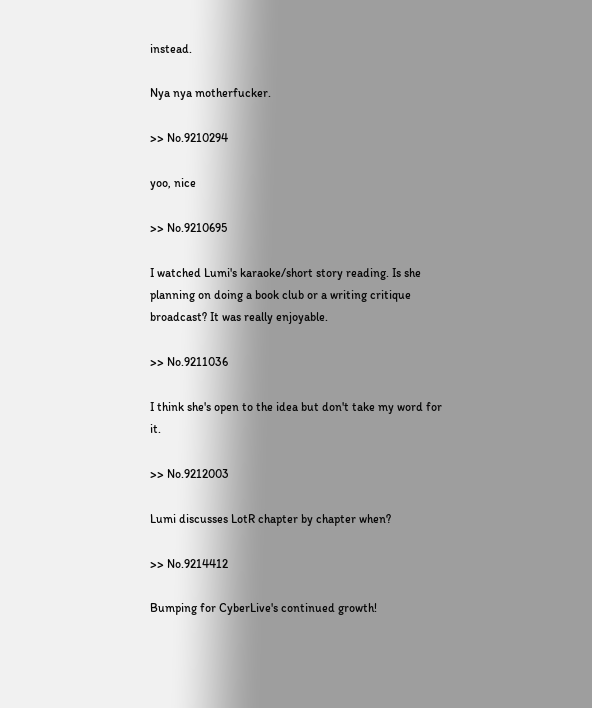instead.

Nya nya motherfucker.

>> No.9210294

yoo, nice

>> No.9210695

I watched Lumi's karaoke/short story reading. Is she planning on doing a book club or a writing critique broadcast? It was really enjoyable.

>> No.9211036

I think she's open to the idea but don't take my word for it.

>> No.9212003

Lumi discusses LotR chapter by chapter when?

>> No.9214412

Bumping for CyberLive's continued growth!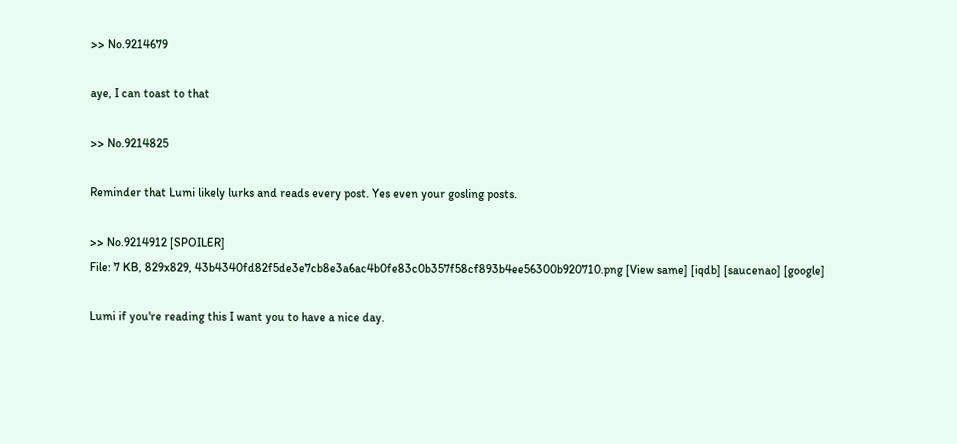>> No.9214679

aye, I can toast to that

>> No.9214825

Reminder that Lumi likely lurks and reads every post. Yes even your gosling posts.

>> No.9214912 [SPOILER]
File: 7 KB, 829x829, 43b4340fd82f5de3e7cb8e3a6ac4b0fe83c0b357f58cf893b4ee56300b920710.png [View same] [iqdb] [saucenao] [google]

Lumi if you're reading this I want you to have a nice day.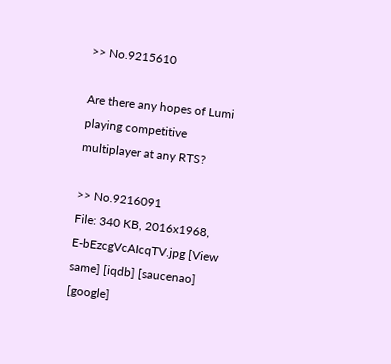>> No.9215610

Are there any hopes of Lumi playing competitive multiplayer at any RTS?

>> No.9216091
File: 340 KB, 2016x1968, E-bEzcgVcAIcqTV.jpg [View same] [iqdb] [saucenao] [google]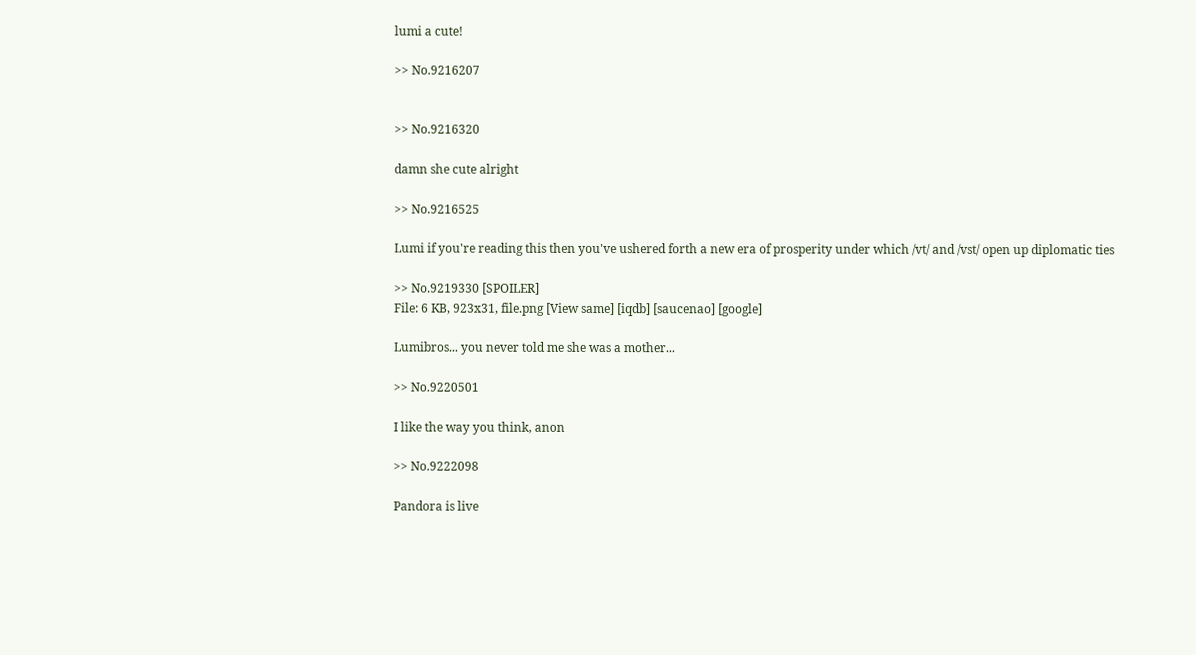lumi a cute!

>> No.9216207


>> No.9216320

damn she cute alright

>> No.9216525

Lumi if you're reading this then you've ushered forth a new era of prosperity under which /vt/ and /vst/ open up diplomatic ties

>> No.9219330 [SPOILER]
File: 6 KB, 923x31, file.png [View same] [iqdb] [saucenao] [google]

Lumibros... you never told me she was a mother...

>> No.9220501

I like the way you think, anon

>> No.9222098

Pandora is live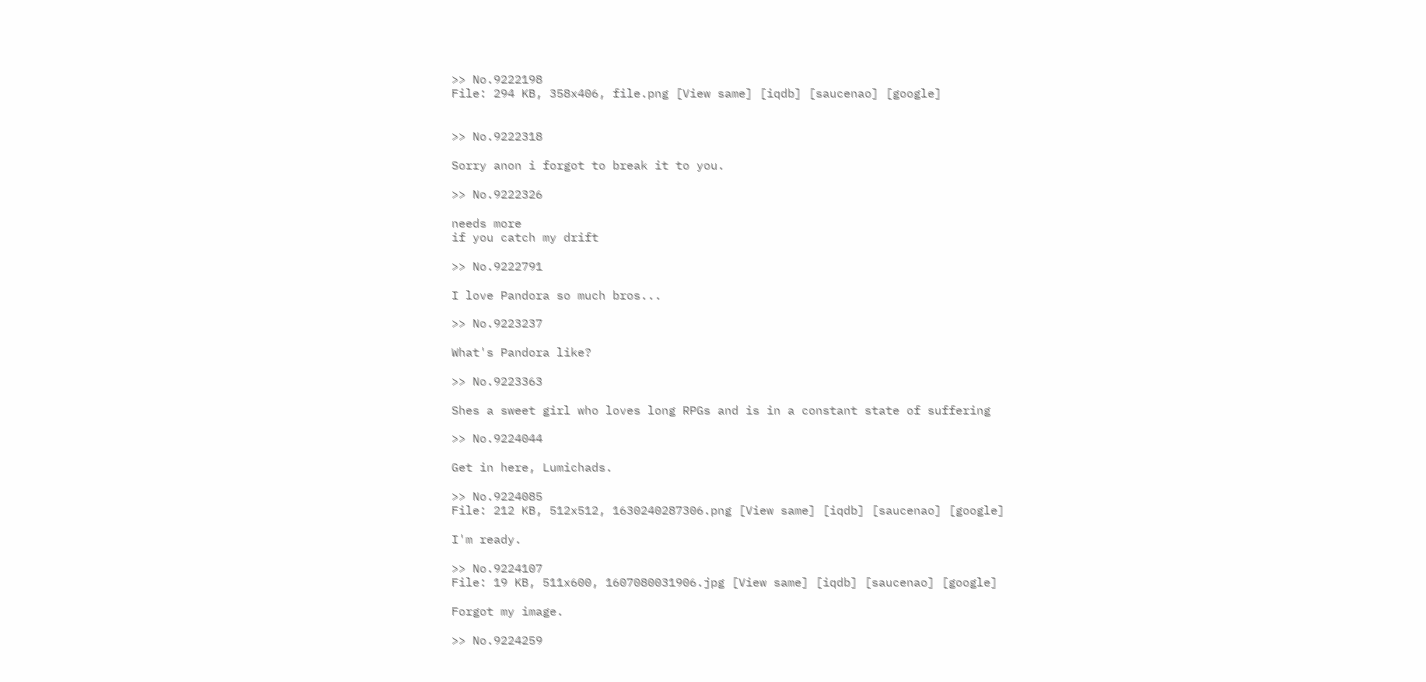>> No.9222198
File: 294 KB, 358x406, file.png [View same] [iqdb] [saucenao] [google]


>> No.9222318

Sorry anon i forgot to break it to you.

>> No.9222326

needs more
if you catch my drift

>> No.9222791

I love Pandora so much bros...

>> No.9223237

What's Pandora like?

>> No.9223363

Shes a sweet girl who loves long RPGs and is in a constant state of suffering

>> No.9224044

Get in here, Lumichads.

>> No.9224085
File: 212 KB, 512x512, 1630240287306.png [View same] [iqdb] [saucenao] [google]

I'm ready.

>> No.9224107
File: 19 KB, 511x600, 1607080031906.jpg [View same] [iqdb] [saucenao] [google]

Forgot my image.

>> No.9224259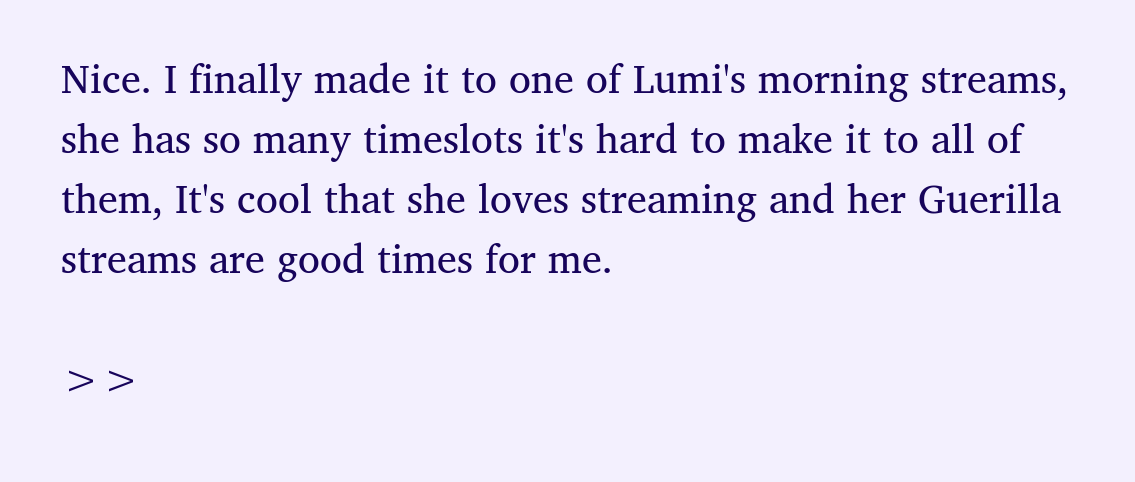Nice. I finally made it to one of Lumi's morning streams, she has so many timeslots it's hard to make it to all of them, It's cool that she loves streaming and her Guerilla streams are good times for me.

>>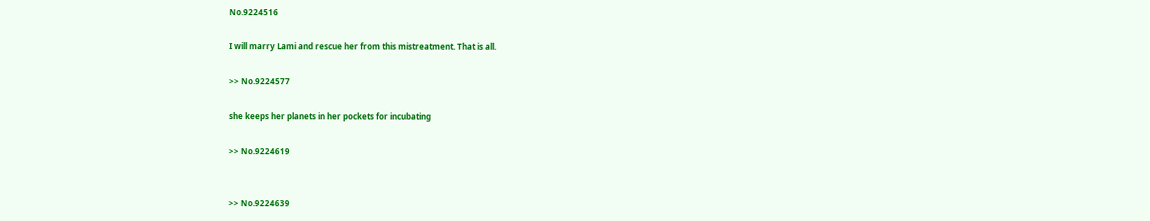No.9224516

I will marry Lami and rescue her from this mistreatment. That is all.

>> No.9224577

she keeps her planets in her pockets for incubating

>> No.9224619


>> No.9224639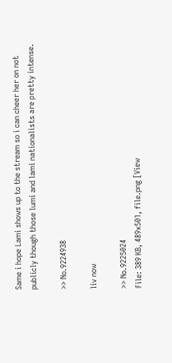Same i hope Lami shows up to the stream so i can cheer her on not publicly though those lumi and lami nationalists are pretty intense.

>> No.9224938

liv now

>> No.9225024
File: 389 KB, 489x501, file.png [View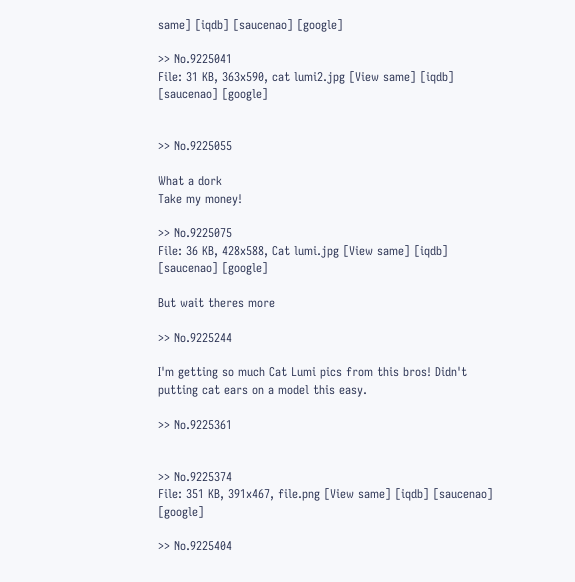same] [iqdb] [saucenao] [google]

>> No.9225041
File: 31 KB, 363x590, cat lumi2.jpg [View same] [iqdb] [saucenao] [google]


>> No.9225055

What a dork
Take my money!

>> No.9225075
File: 36 KB, 428x588, Cat lumi.jpg [View same] [iqdb] [saucenao] [google]

But wait theres more

>> No.9225244

I'm getting so much Cat Lumi pics from this bros! Didn't putting cat ears on a model this easy.

>> No.9225361


>> No.9225374
File: 351 KB, 391x467, file.png [View same] [iqdb] [saucenao] [google]

>> No.9225404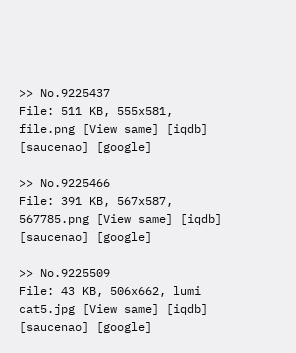>> No.9225437
File: 511 KB, 555x581, file.png [View same] [iqdb] [saucenao] [google]

>> No.9225466
File: 391 KB, 567x587, 567785.png [View same] [iqdb] [saucenao] [google]

>> No.9225509
File: 43 KB, 506x662, lumi cat5.jpg [View same] [iqdb] [saucenao] [google]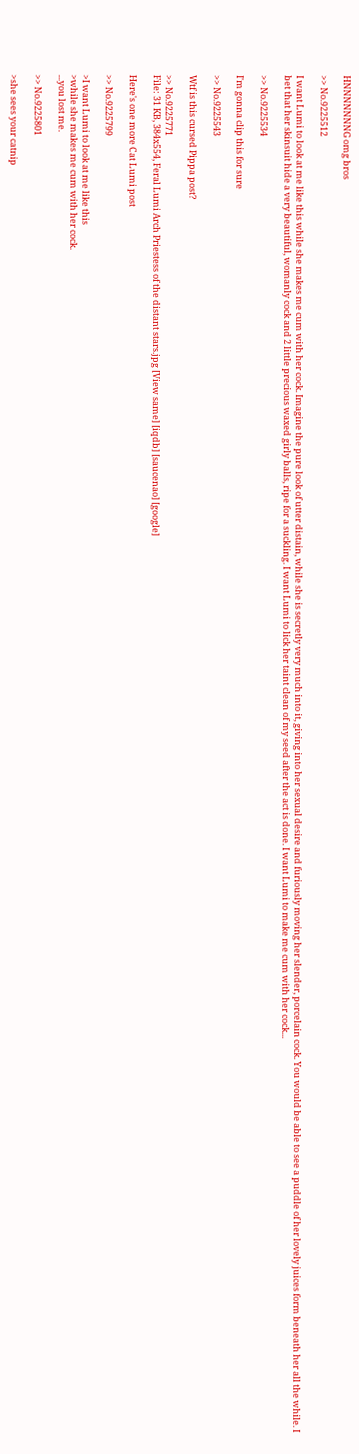HNNNNNNNG omg bros

>> No.9225512

I want Lumi to look at me like this while she makes me cum with her cock. Imagine the pure look of utter distain, while she is secretly very much into it, giving into her sexual desire and furiously moving her slender, porcelain cock. You would be able to see a puddle of her lovely juices form beneath her all the while. I bet that her skinsuit hide a very beautiful, womanly cock and 2 little precious waxed girly balls, ripe for a suckling. I want Lumi to lick her taint clean of my seed after the act is done. I want Lumi to make me cum with her cock...

>> No.9225534

I'm gonna clip this for sure

>> No.9225543

Wtf is this cursed Pippa post?

>> No.9225771
File: 31 KB, 384x554, Feral Lumi Arch Priestess of the distant stars.jpg [View same] [iqdb] [saucenao] [google]

Here's one more Cat Lumi post

>> No.9225799

>I want Lumi to look at me like this
>while she makes me cum with her cock.
...you lost me.

>> No.9225801

>she sees your catnip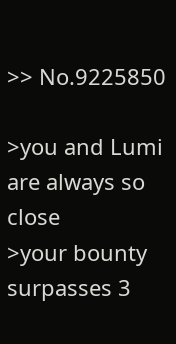>> No.9225850

>you and Lumi are always so close
>your bounty surpasses 3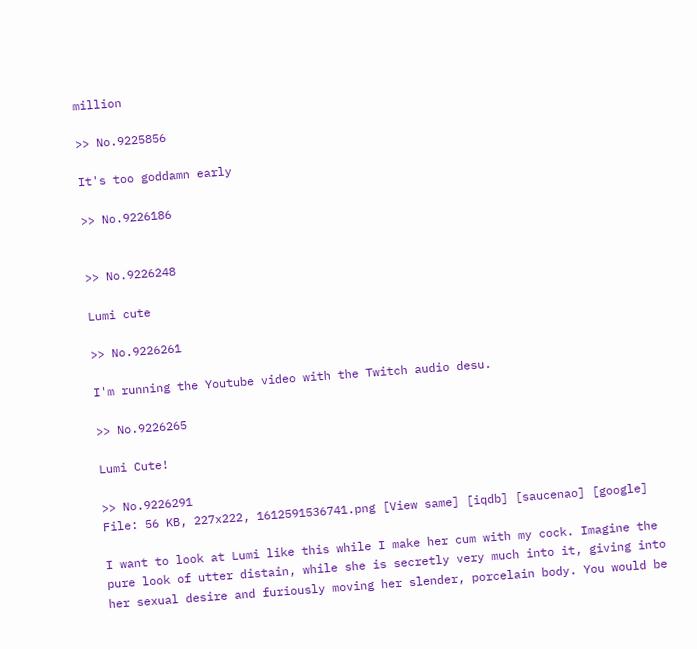million

>> No.9225856

It's too goddamn early

>> No.9226186


>> No.9226248

Lumi cute

>> No.9226261

I'm running the Youtube video with the Twitch audio desu.

>> No.9226265

Lumi Cute!

>> No.9226291
File: 56 KB, 227x222, 1612591536741.png [View same] [iqdb] [saucenao] [google]

I want to look at Lumi like this while I make her cum with my cock. Imagine the pure look of utter distain, while she is secretly very much into it, giving into her sexual desire and furiously moving her slender, porcelain body. You would be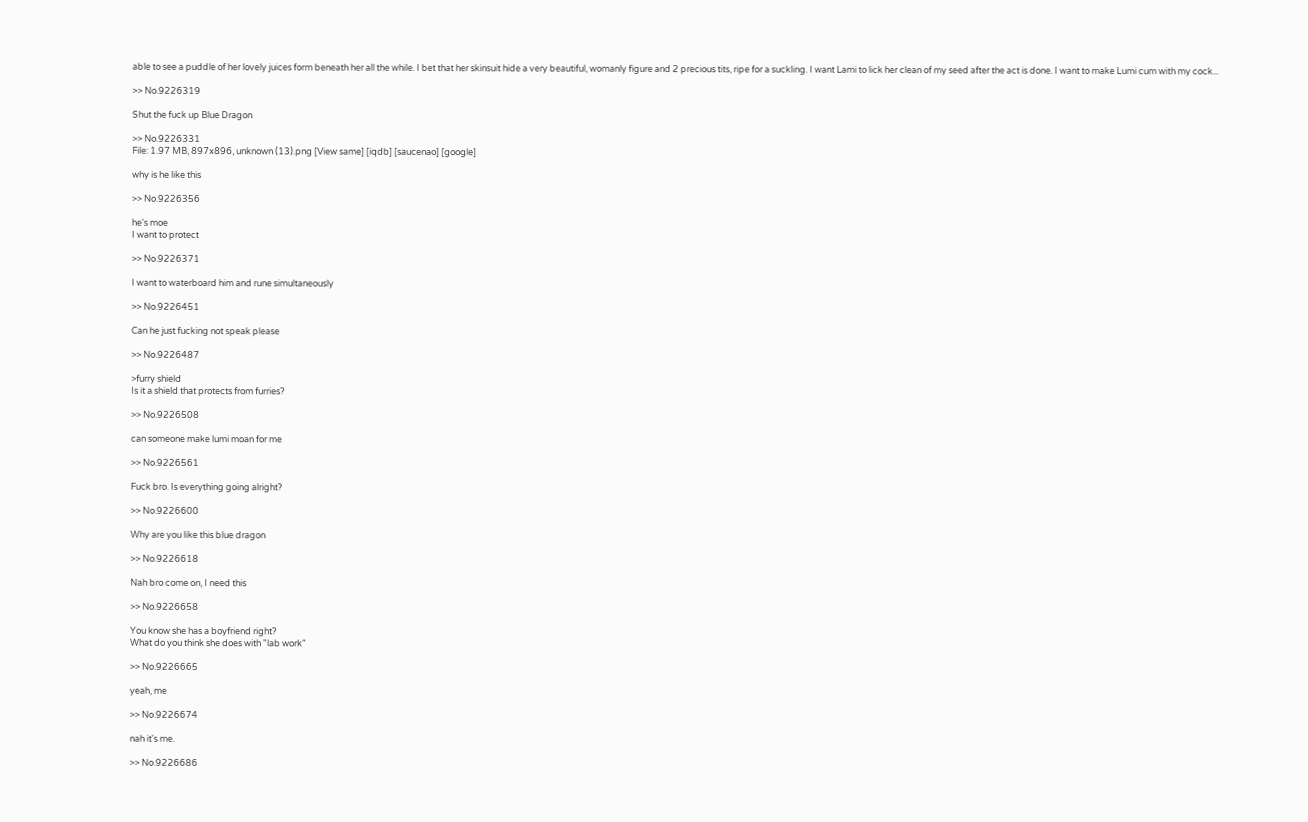able to see a puddle of her lovely juices form beneath her all the while. I bet that her skinsuit hide a very beautiful, womanly figure and 2 precious tits, ripe for a suckling. I want Lami to lick her clean of my seed after the act is done. I want to make Lumi cum with my cock...

>> No.9226319

Shut the fuck up Blue Dragon

>> No.9226331
File: 1.97 MB, 897x896, unknown (13).png [View same] [iqdb] [saucenao] [google]

why is he like this

>> No.9226356

he's moe
I want to protect

>> No.9226371

I want to waterboard him and rune simultaneously

>> No.9226451

Can he just fucking not speak please

>> No.9226487

>furry shield
Is it a shield that protects from furries?

>> No.9226508

can someone make lumi moan for me

>> No.9226561

Fuck bro. Is everything going alright?

>> No.9226600

Why are you like this blue dragon

>> No.9226618

Nah bro come on, I need this

>> No.9226658

You know she has a boyfriend right?
What do you think she does with "lab work"

>> No.9226665

yeah, me

>> No.9226674

nah it's me.

>> No.9226686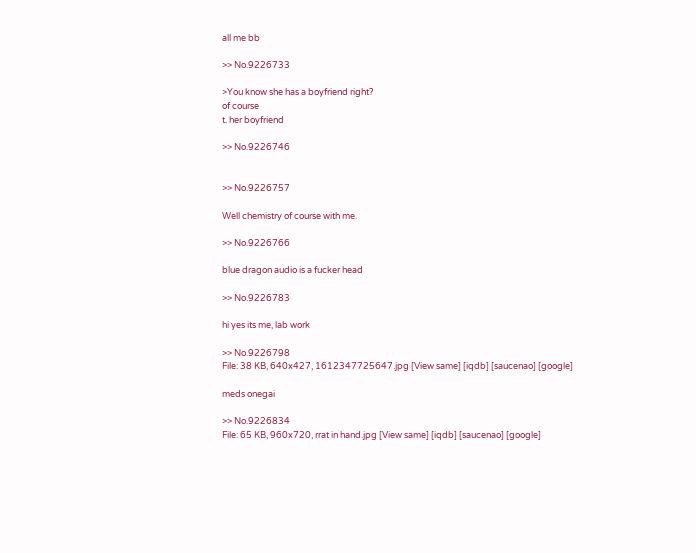all me bb

>> No.9226733

>You know she has a boyfriend right?
of course
t. her boyfriend

>> No.9226746


>> No.9226757

Well chemistry of course with me.

>> No.9226766

blue dragon audio is a fucker head

>> No.9226783

hi yes its me, lab work

>> No.9226798
File: 38 KB, 640x427, 1612347725647.jpg [View same] [iqdb] [saucenao] [google]

meds onegai

>> No.9226834
File: 65 KB, 960x720, rrat in hand.jpg [View same] [iqdb] [saucenao] [google]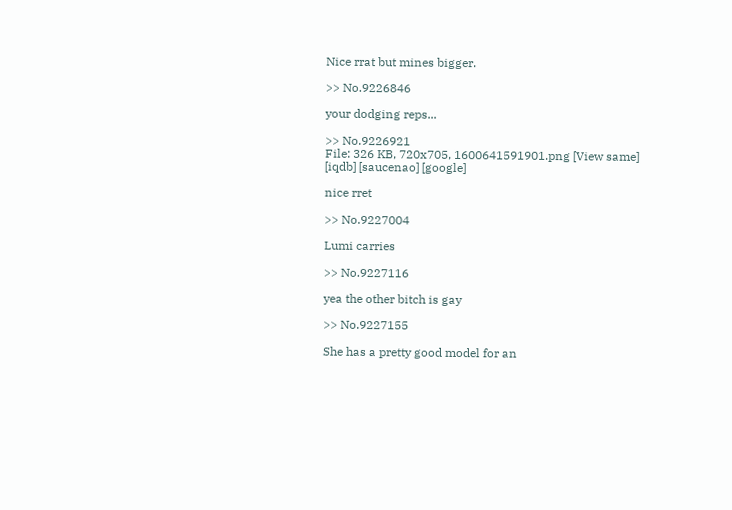Nice rrat but mines bigger.

>> No.9226846

your dodging reps...

>> No.9226921
File: 326 KB, 720x705, 1600641591901.png [View same] [iqdb] [saucenao] [google]

nice rret

>> No.9227004

Lumi carries

>> No.9227116

yea the other bitch is gay

>> No.9227155

She has a pretty good model for an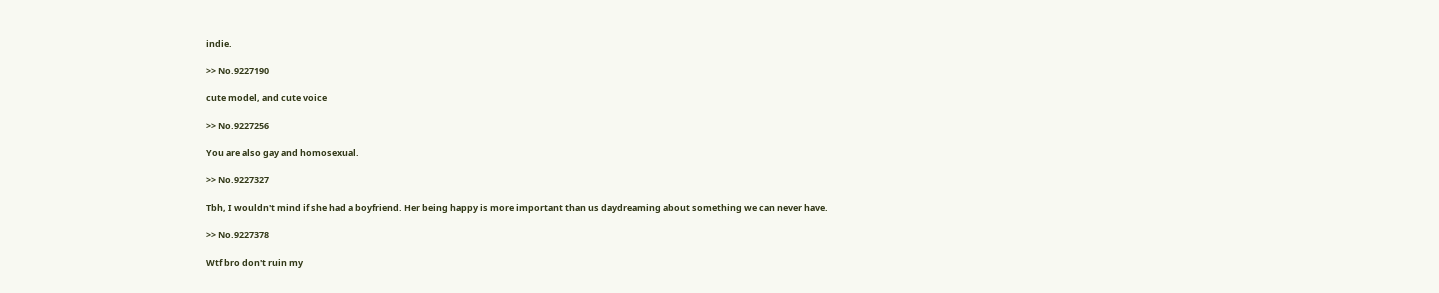indie.

>> No.9227190

cute model, and cute voice

>> No.9227256

You are also gay and homosexual.

>> No.9227327

Tbh, I wouldn't mind if she had a boyfriend. Her being happy is more important than us daydreaming about something we can never have.

>> No.9227378

Wtf bro don't ruin my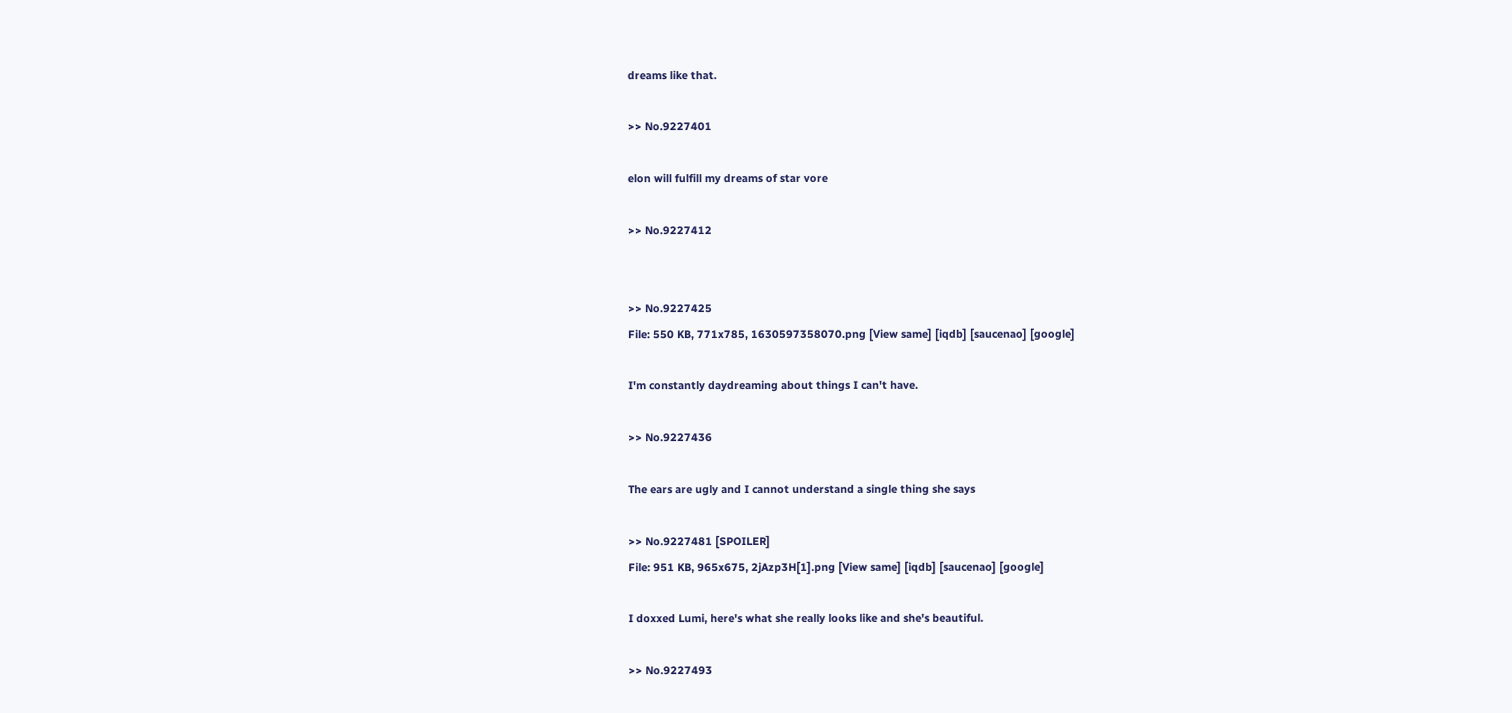dreams like that.

>> No.9227401

elon will fulfill my dreams of star vore

>> No.9227412


>> No.9227425
File: 550 KB, 771x785, 1630597358070.png [View same] [iqdb] [saucenao] [google]

I'm constantly daydreaming about things I can't have.

>> No.9227436

The ears are ugly and I cannot understand a single thing she says

>> No.9227481 [SPOILER]
File: 951 KB, 965x675, 2jAzp3H[1].png [View same] [iqdb] [saucenao] [google]

I doxxed Lumi, here's what she really looks like and she's beautiful.

>> No.9227493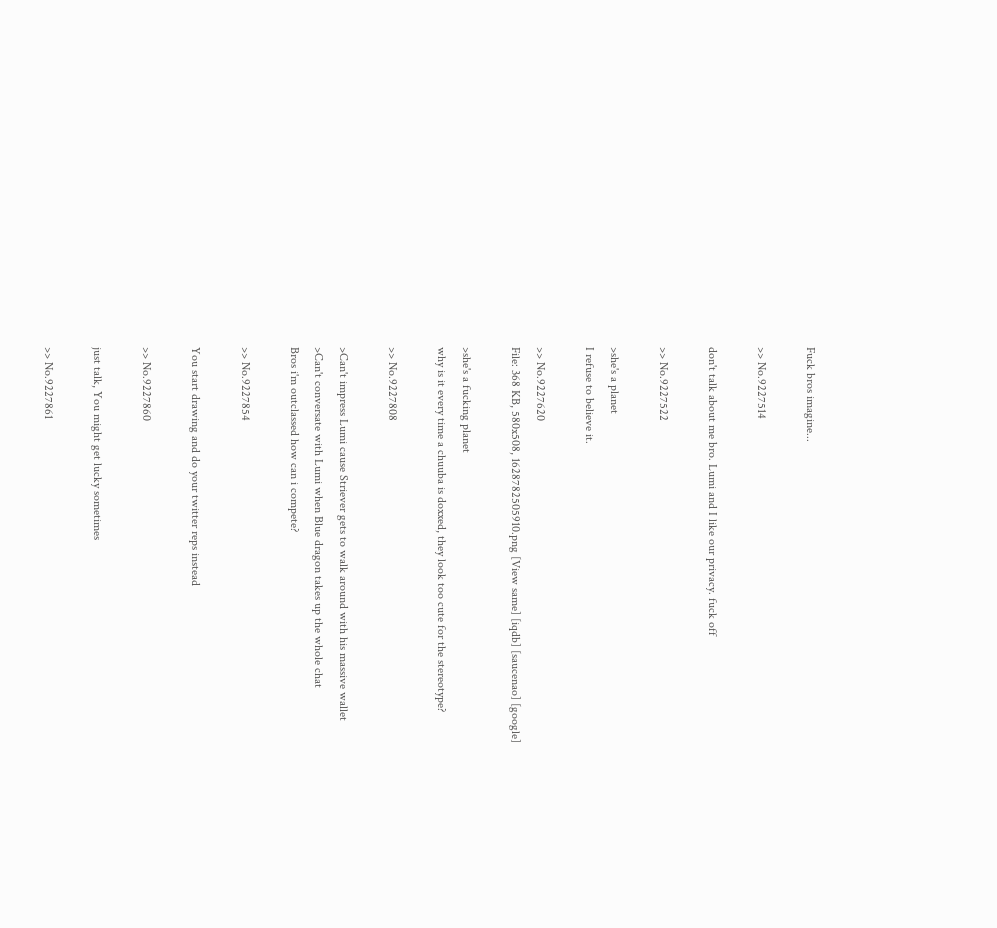Fuck bros imagine...

>> No.9227514

don't talk about me bro. Lumi and I like our privacy. fuck off

>> No.9227522

>she's a planet
I refuse to believe it.

>> No.9227620
File: 368 KB, 580x508, 1628782505910.png [View same] [iqdb] [saucenao] [google]

>she's a fucking planet
why is it every time a chuuba is doxxed, they look too cute for the stereotype?

>> No.9227808

>Can't impress Lumi cause Striever gets to walk around with his massive wallet
>Can't conversate with Lumi when Blue dragon takes up the whole chat
Bros i'm outclassed how can i compete?

>> No.9227854

You start drawing and do your twitter reps instead

>> No.9227860

just talk, You might get lucky sometimes

>> No.9227861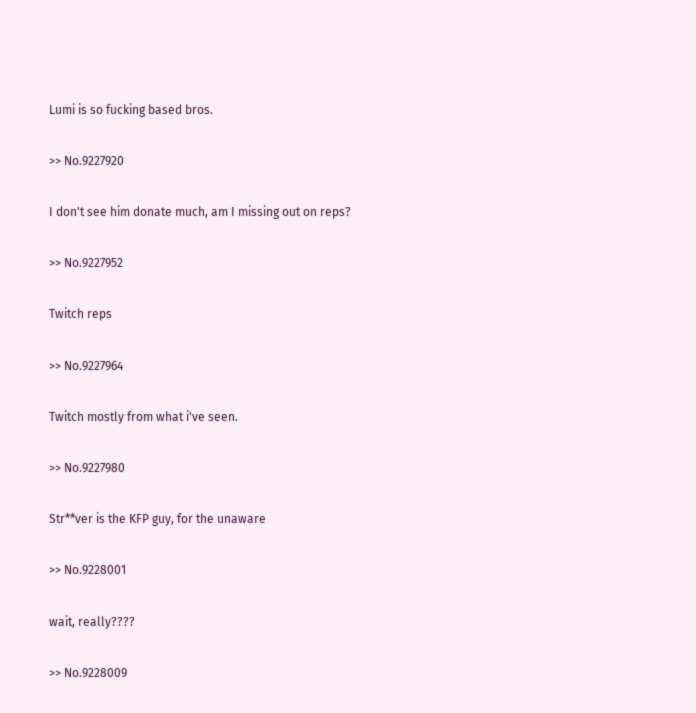Lumi is so fucking based bros.

>> No.9227920

I don't see him donate much, am I missing out on reps?

>> No.9227952

Twitch reps

>> No.9227964

Twitch mostly from what i've seen.

>> No.9227980

Str**ver is the KFP guy, for the unaware

>> No.9228001

wait, really????

>> No.9228009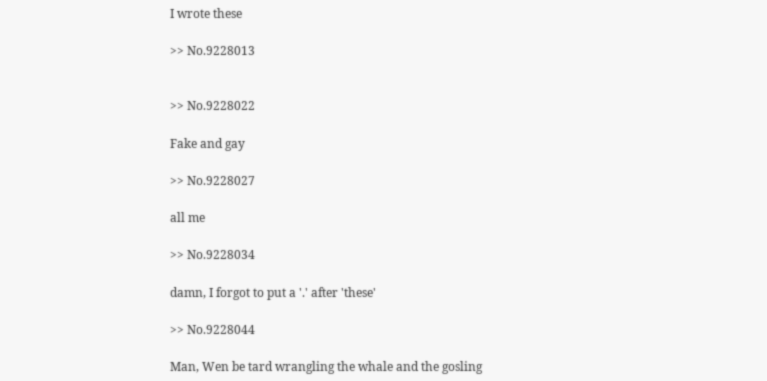I wrote these

>> No.9228013


>> No.9228022

Fake and gay

>> No.9228027

all me

>> No.9228034

damn, I forgot to put a '.' after 'these'

>> No.9228044

Man, Wen be tard wrangling the whale and the gosling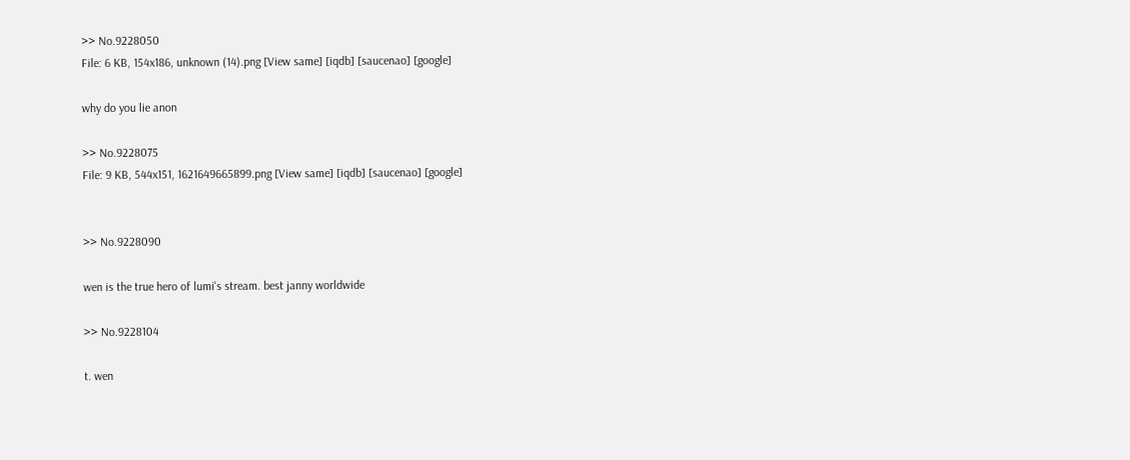>> No.9228050
File: 6 KB, 154x186, unknown (14).png [View same] [iqdb] [saucenao] [google]

why do you lie anon

>> No.9228075
File: 9 KB, 544x151, 1621649665899.png [View same] [iqdb] [saucenao] [google]


>> No.9228090

wen is the true hero of lumi's stream. best janny worldwide

>> No.9228104

t. wen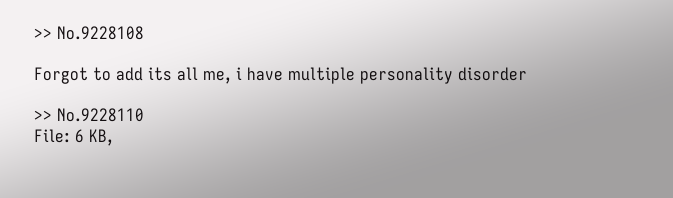>> No.9228108

Forgot to add its all me, i have multiple personality disorder

>> No.9228110
File: 6 KB,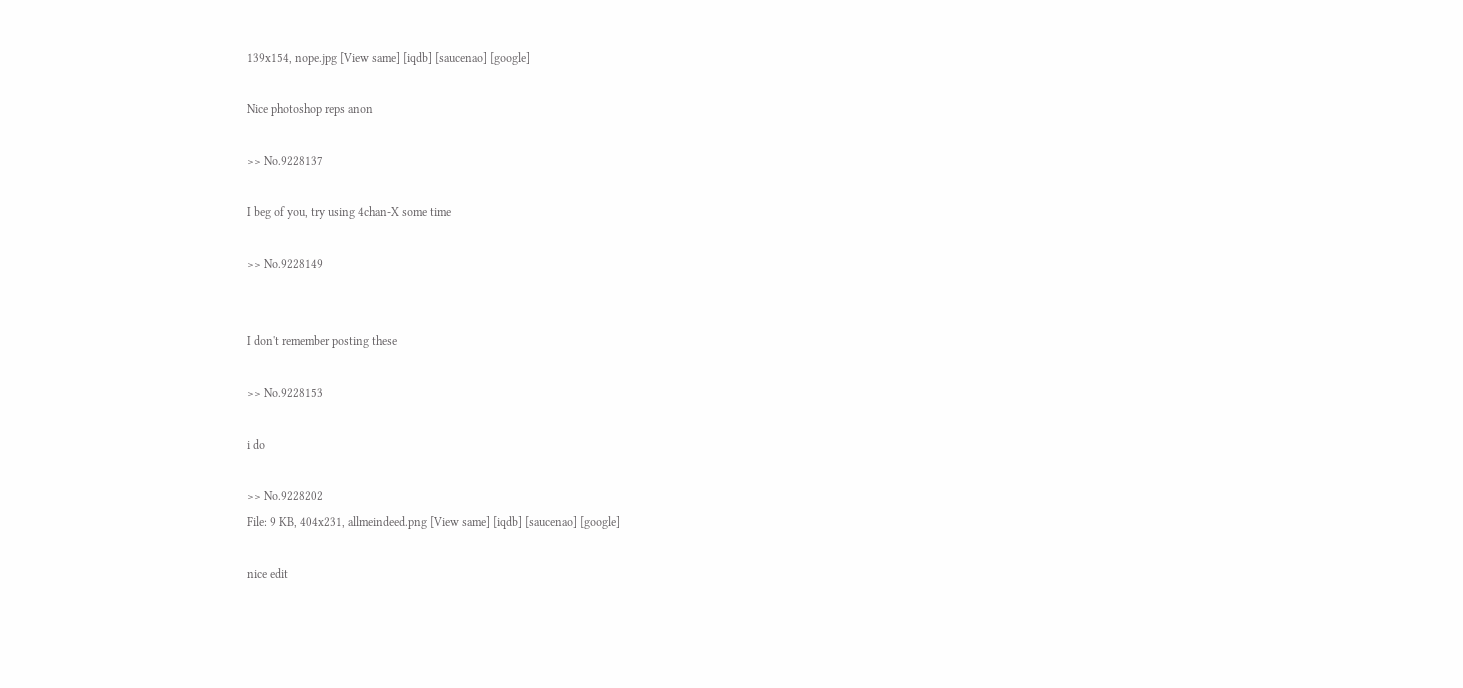139x154, nope.jpg [View same] [iqdb] [saucenao] [google]

Nice photoshop reps anon

>> No.9228137

I beg of you, try using 4chan-X some time

>> No.9228149


I don't remember posting these

>> No.9228153

i do

>> No.9228202
File: 9 KB, 404x231, allmeindeed.png [View same] [iqdb] [saucenao] [google]

nice edit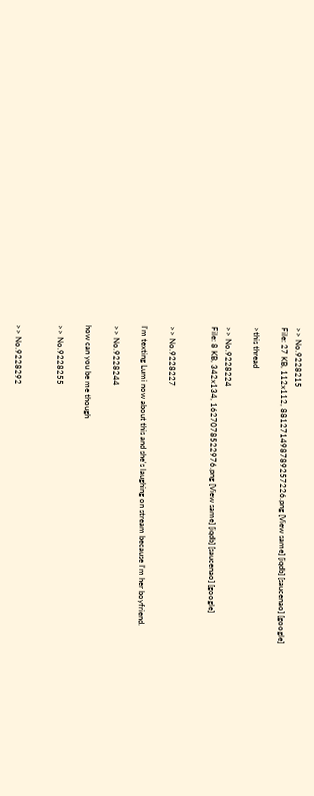>> No.9228215
File: 27 KB, 112x112, 881271498789257226.png [View same] [iqdb] [saucenao] [google]

>this thread

>> No.9228224
File: 8 KB, 342x134, 1627078522976.png [View same] [iqdb] [saucenao] [google]


>> No.9228227

I'm texting Lumi now about this and she's laughing on stream because I'm her boyfriend.

>> No.9228244

how can you be me though

>> No.9228255


>> No.9228292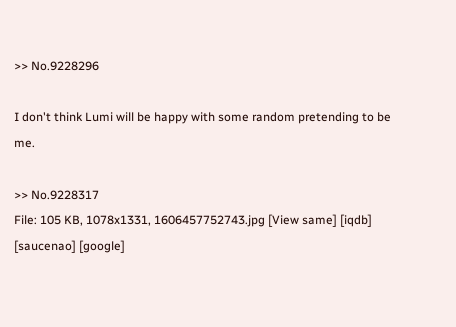>> No.9228296

I don't think Lumi will be happy with some random pretending to be me.

>> No.9228317
File: 105 KB, 1078x1331, 1606457752743.jpg [View same] [iqdb] [saucenao] [google]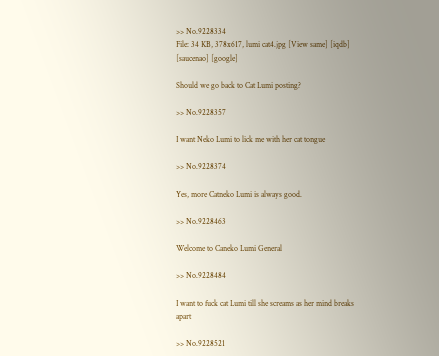>> No.9228334
File: 34 KB, 378x617, lumi cat4.jpg [View same] [iqdb] [saucenao] [google]

Should we go back to Cat Lumi posting?

>> No.9228357

I want Neko Lumi to lick me with her cat tongue

>> No.9228374

Yes, more Catneko Lumi is always good.

>> No.9228463

Welcome to Caneko Lumi General

>> No.9228484

I want to fuck cat Lumi till she screams as her mind breaks apart

>> No.9228521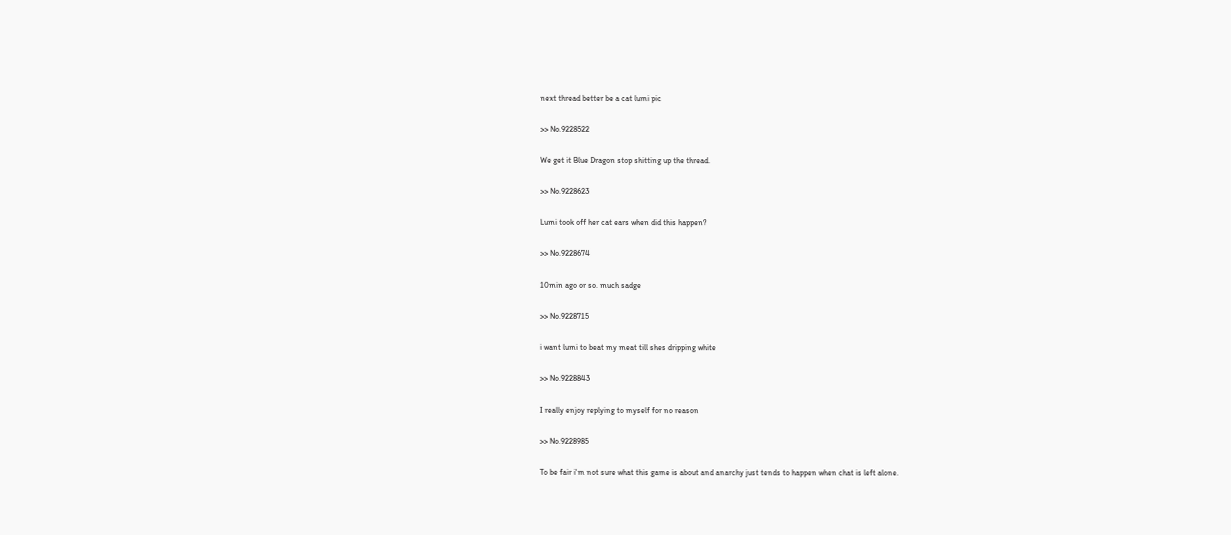next thread better be a cat lumi pic

>> No.9228522

We get it Blue Dragon stop shitting up the thread.

>> No.9228623

Lumi took off her cat ears when did this happen?

>> No.9228674

10min ago or so. much sadge

>> No.9228715

i want lumi to beat my meat till shes dripping white

>> No.9228843

I really enjoy replying to myself for no reason

>> No.9228985

To be fair i'm not sure what this game is about and anarchy just tends to happen when chat is left alone.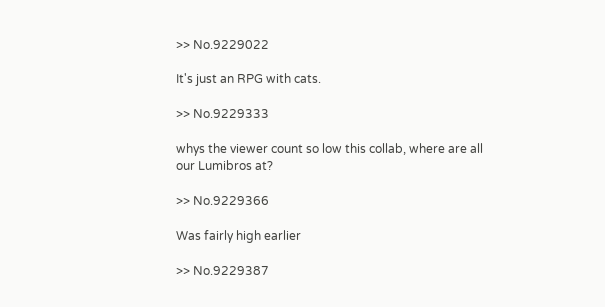>> No.9229022

It's just an RPG with cats.

>> No.9229333

whys the viewer count so low this collab, where are all our Lumibros at?

>> No.9229366

Was fairly high earlier

>> No.9229387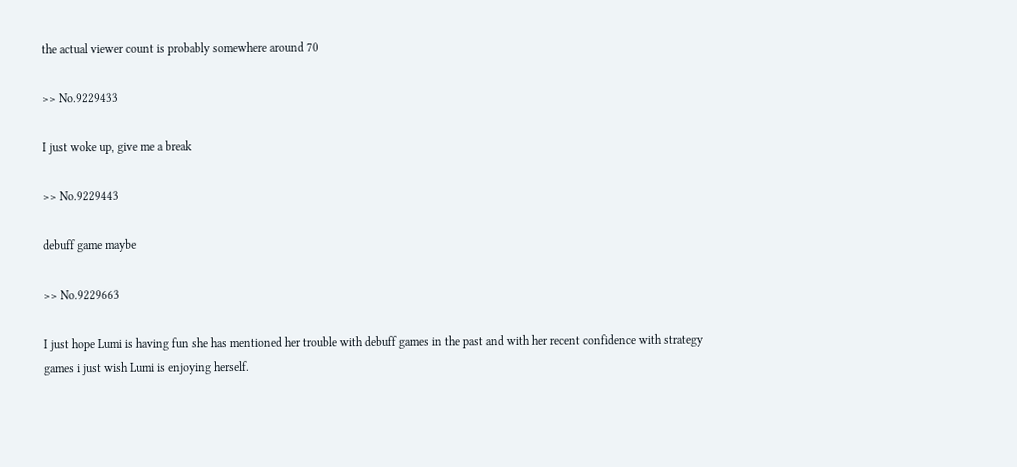the actual viewer count is probably somewhere around 70

>> No.9229433

I just woke up, give me a break

>> No.9229443

debuff game maybe

>> No.9229663

I just hope Lumi is having fun she has mentioned her trouble with debuff games in the past and with her recent confidence with strategy games i just wish Lumi is enjoying herself.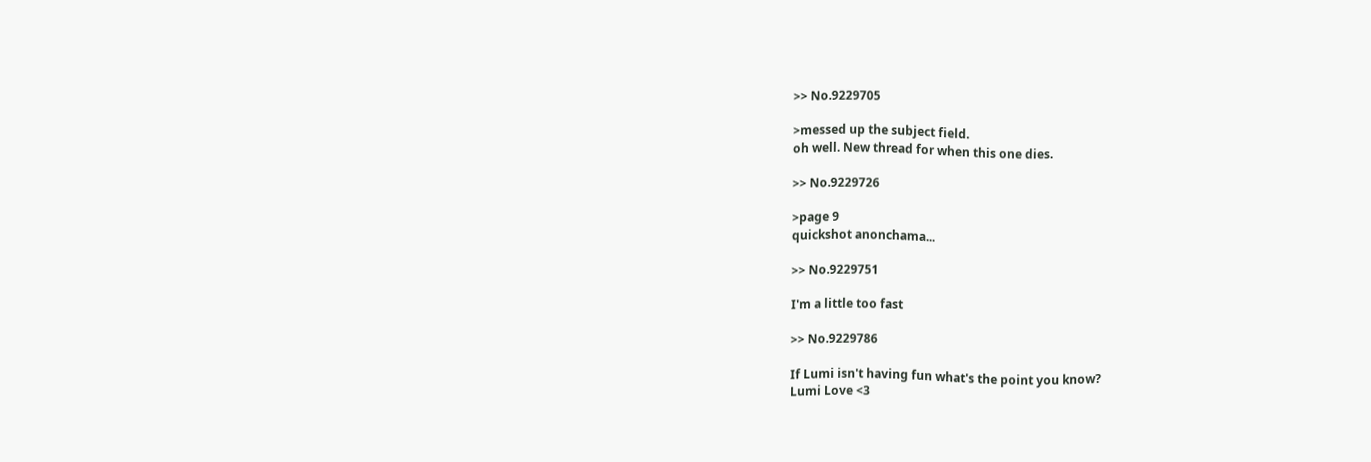>> No.9229705

>messed up the subject field.
oh well. New thread for when this one dies.

>> No.9229726

>page 9
quickshot anonchama...

>> No.9229751

I'm a little too fast

>> No.9229786

If Lumi isn't having fun what's the point you know?
Lumi Love <3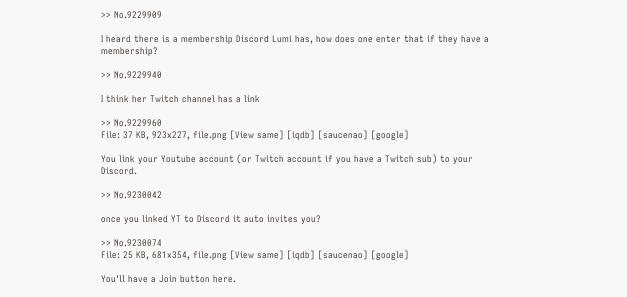>> No.9229909

I heard there is a membership Discord Lumi has, how does one enter that if they have a membership?

>> No.9229940

I think her Twitch channel has a link

>> No.9229960
File: 37 KB, 923x227, file.png [View same] [iqdb] [saucenao] [google]

You link your Youtube account (or Twitch account if you have a Twitch sub) to your Discord.

>> No.9230042

once you linked YT to Discord it auto invites you?

>> No.9230074
File: 25 KB, 681x354, file.png [View same] [iqdb] [saucenao] [google]

You'll have a Join button here.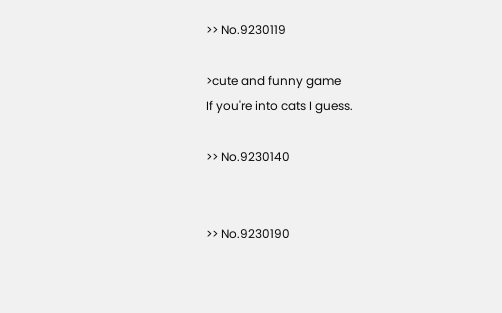>> No.9230119

>cute and funny game
If you're into cats I guess.

>> No.9230140


>> No.9230190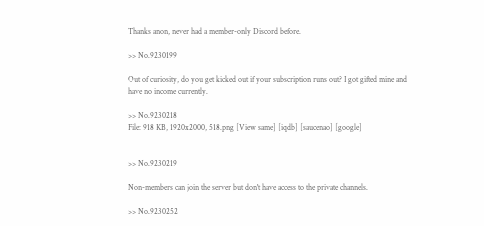Thanks anon, never had a member-only Discord before.

>> No.9230199

Out of curiosity, do you get kicked out if your subscription runs out? I got gifted mine and have no income currently.

>> No.9230218
File: 918 KB, 1920x2000, 518.png [View same] [iqdb] [saucenao] [google]


>> No.9230219

Non-members can join the server but don't have access to the private channels.

>> No.9230252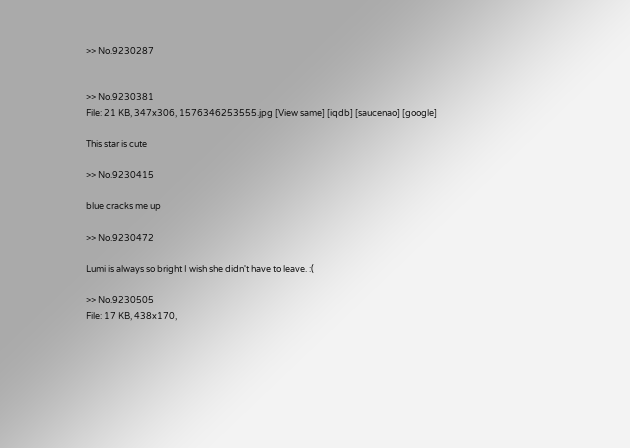>> No.9230287


>> No.9230381
File: 21 KB, 347x306, 1576346253555.jpg [View same] [iqdb] [saucenao] [google]

This star is cute

>> No.9230415

blue cracks me up

>> No.9230472

Lumi is always so bright I wish she didn't have to leave. :(

>> No.9230505
File: 17 KB, 438x170,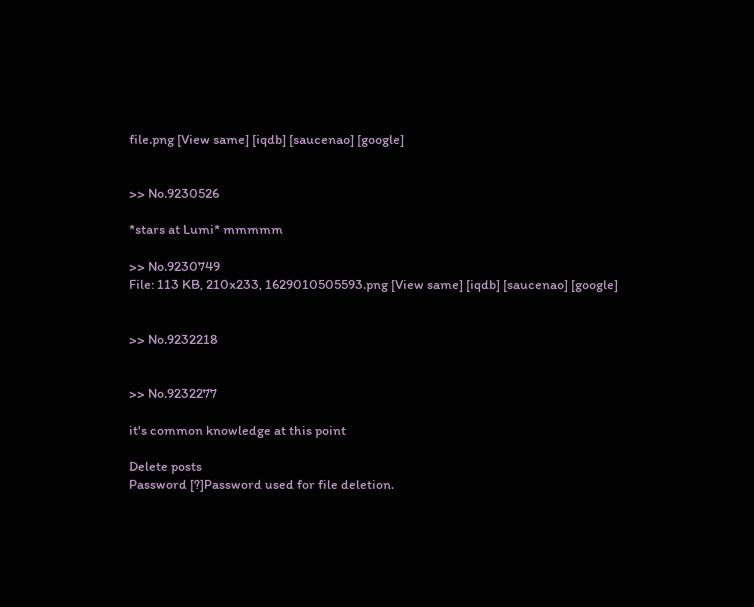file.png [View same] [iqdb] [saucenao] [google]


>> No.9230526

*stars at Lumi* mmmmm

>> No.9230749
File: 113 KB, 210x233, 1629010505593.png [View same] [iqdb] [saucenao] [google]


>> No.9232218


>> No.9232277

it's common knowledge at this point

Delete posts
Password [?]Password used for file deletion.